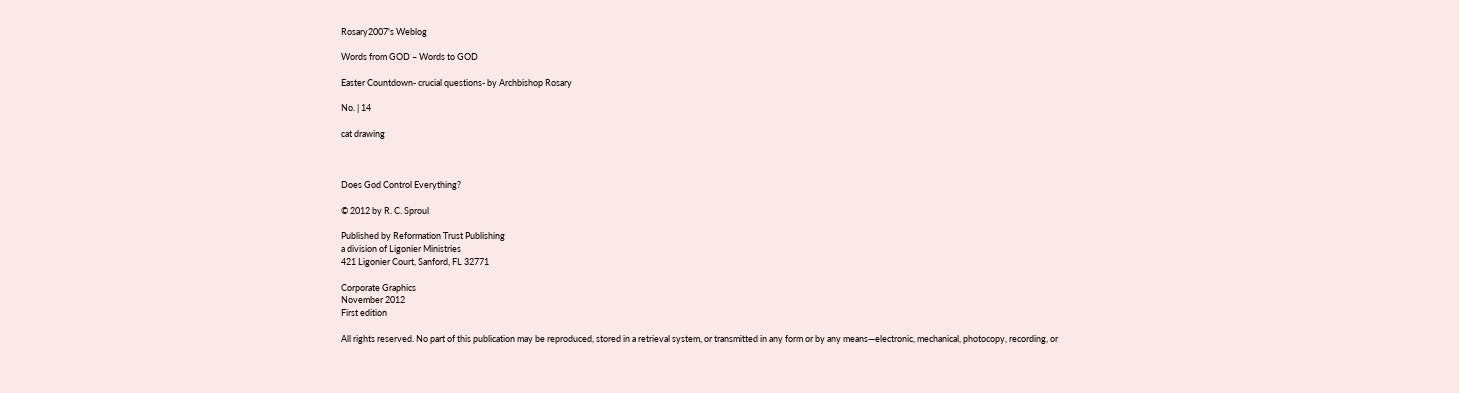Rosary2007's Weblog

Words from GOD – Words to GOD

Easter Countdown- crucial questions- by Archbishop Rosary

No. | 14

cat drawing



Does God Control Everything?

© 2012 by R. C. Sproul

Published by Reformation Trust Publishing
a division of Ligonier Ministries
421 Ligonier Court, Sanford, FL 32771

Corporate Graphics
November 2012
First edition

All rights reserved. No part of this publication may be reproduced, stored in a retrieval system, or transmitted in any form or by any means—electronic, mechanical, photocopy, recording, or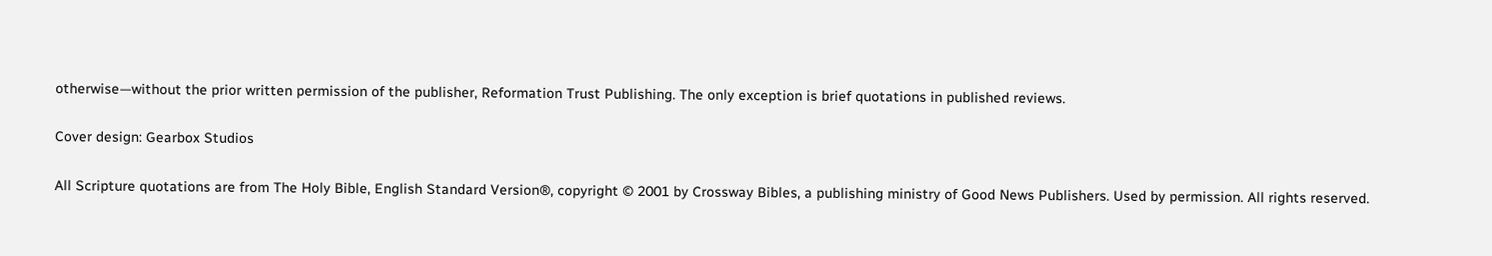otherwise—without the prior written permission of the publisher, Reformation Trust Publishing. The only exception is brief quotations in published reviews.

Cover design: Gearbox Studios

All Scripture quotations are from The Holy Bible, English Standard Version®, copyright © 2001 by Crossway Bibles, a publishing ministry of Good News Publishers. Used by permission. All rights reserved.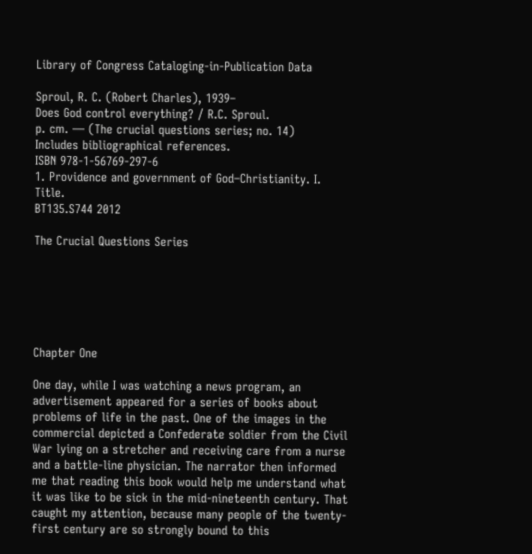Library of Congress Cataloging-in-Publication Data

Sproul, R. C. (Robert Charles), 1939–
Does God control everything? / R.C. Sproul.
p. cm. — (The crucial questions series; no. 14)
Includes bibliographical references.
ISBN 978-1-56769-297-6
1. Providence and government of God–Christianity. I. Title.
BT135.S744 2012

The Crucial Questions Series






Chapter One

One day, while I was watching a news program, an advertisement appeared for a series of books about problems of life in the past. One of the images in the commercial depicted a Confederate soldier from the Civil War lying on a stretcher and receiving care from a nurse and a battle-line physician. The narrator then informed me that reading this book would help me understand what it was like to be sick in the mid-nineteenth century. That caught my attention, because many people of the twenty-first century are so strongly bound to this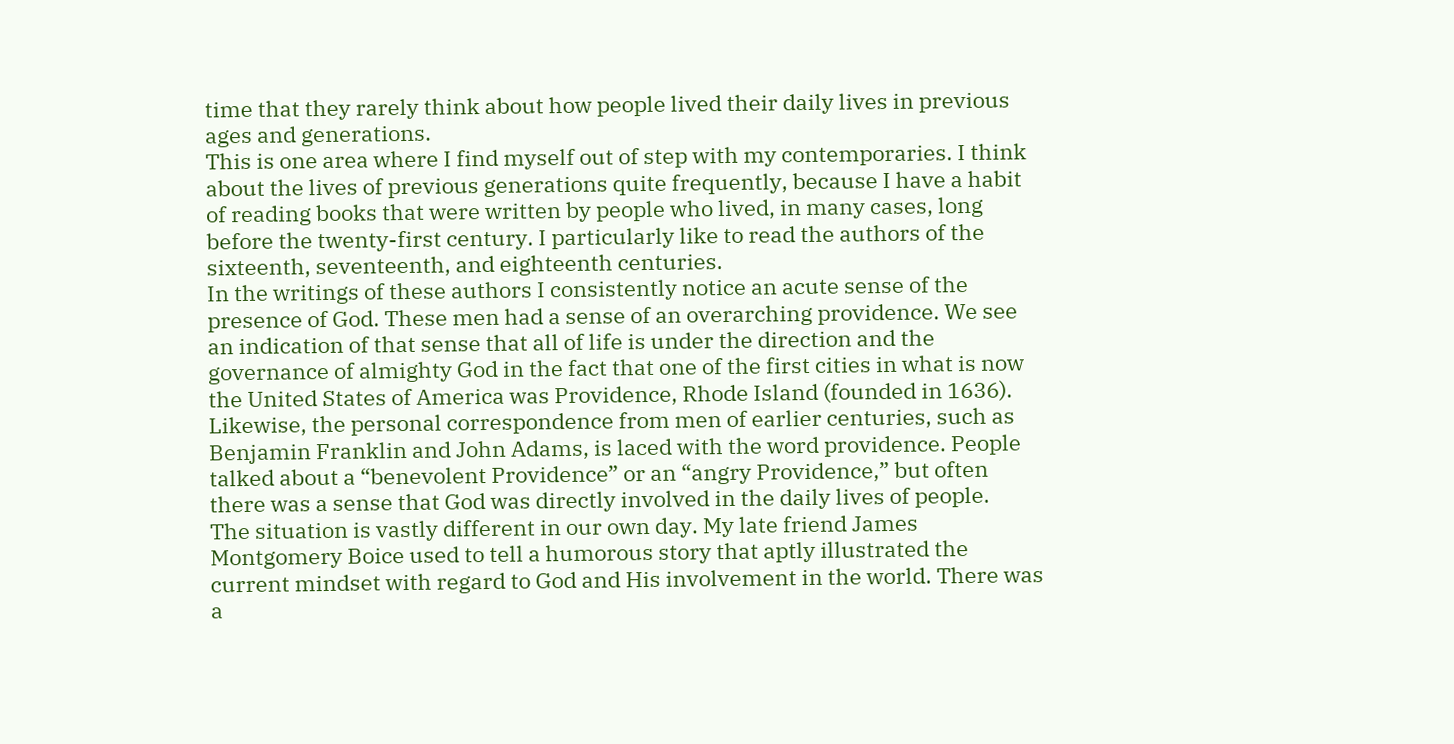time that they rarely think about how people lived their daily lives in previous ages and generations.
This is one area where I find myself out of step with my contemporaries. I think about the lives of previous generations quite frequently, because I have a habit of reading books that were written by people who lived, in many cases, long before the twenty-first century. I particularly like to read the authors of the sixteenth, seventeenth, and eighteenth centuries.
In the writings of these authors I consistently notice an acute sense of the presence of God. These men had a sense of an overarching providence. We see an indication of that sense that all of life is under the direction and the governance of almighty God in the fact that one of the first cities in what is now the United States of America was Providence, Rhode Island (founded in 1636). Likewise, the personal correspondence from men of earlier centuries, such as Benjamin Franklin and John Adams, is laced with the word providence. People talked about a “benevolent Providence” or an “angry Providence,” but often there was a sense that God was directly involved in the daily lives of people.
The situation is vastly different in our own day. My late friend James Montgomery Boice used to tell a humorous story that aptly illustrated the current mindset with regard to God and His involvement in the world. There was a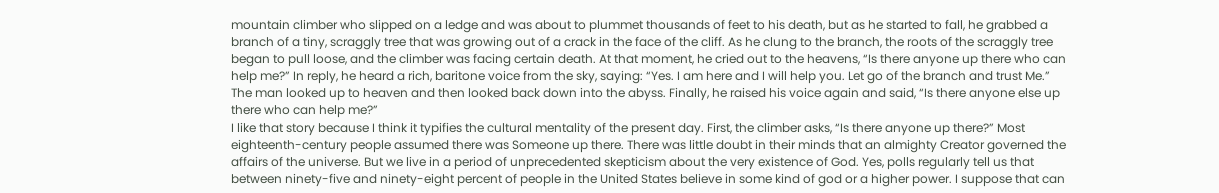mountain climber who slipped on a ledge and was about to plummet thousands of feet to his death, but as he started to fall, he grabbed a branch of a tiny, scraggly tree that was growing out of a crack in the face of the cliff. As he clung to the branch, the roots of the scraggly tree began to pull loose, and the climber was facing certain death. At that moment, he cried out to the heavens, “Is there anyone up there who can help me?” In reply, he heard a rich, baritone voice from the sky, saying: “Yes. I am here and I will help you. Let go of the branch and trust Me.” The man looked up to heaven and then looked back down into the abyss. Finally, he raised his voice again and said, “Is there anyone else up there who can help me?”
I like that story because I think it typifies the cultural mentality of the present day. First, the climber asks, “Is there anyone up there?” Most eighteenth-century people assumed there was Someone up there. There was little doubt in their minds that an almighty Creator governed the affairs of the universe. But we live in a period of unprecedented skepticism about the very existence of God. Yes, polls regularly tell us that between ninety-five and ninety-eight percent of people in the United States believe in some kind of god or a higher power. I suppose that can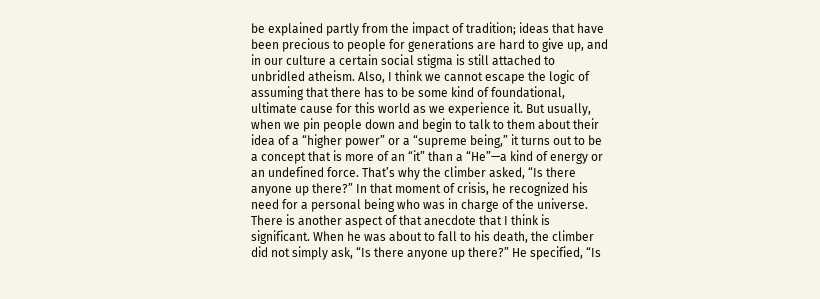be explained partly from the impact of tradition; ideas that have been precious to people for generations are hard to give up, and in our culture a certain social stigma is still attached to unbridled atheism. Also, I think we cannot escape the logic of assuming that there has to be some kind of foundational, ultimate cause for this world as we experience it. But usually, when we pin people down and begin to talk to them about their idea of a “higher power” or a “supreme being,” it turns out to be a concept that is more of an “it” than a “He”—a kind of energy or an undefined force. That’s why the climber asked, “Is there anyone up there?” In that moment of crisis, he recognized his need for a personal being who was in charge of the universe.
There is another aspect of that anecdote that I think is significant. When he was about to fall to his death, the climber did not simply ask, “Is there anyone up there?” He specified, “Is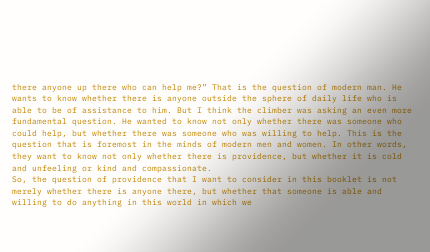there anyone up there who can help me?” That is the question of modern man. He wants to know whether there is anyone outside the sphere of daily life who is able to be of assistance to him. But I think the climber was asking an even more fundamental question. He wanted to know not only whether there was someone who could help, but whether there was someone who was willing to help. This is the question that is foremost in the minds of modern men and women. In other words, they want to know not only whether there is providence, but whether it is cold and unfeeling or kind and compassionate.
So, the question of providence that I want to consider in this booklet is not merely whether there is anyone there, but whether that someone is able and willing to do anything in this world in which we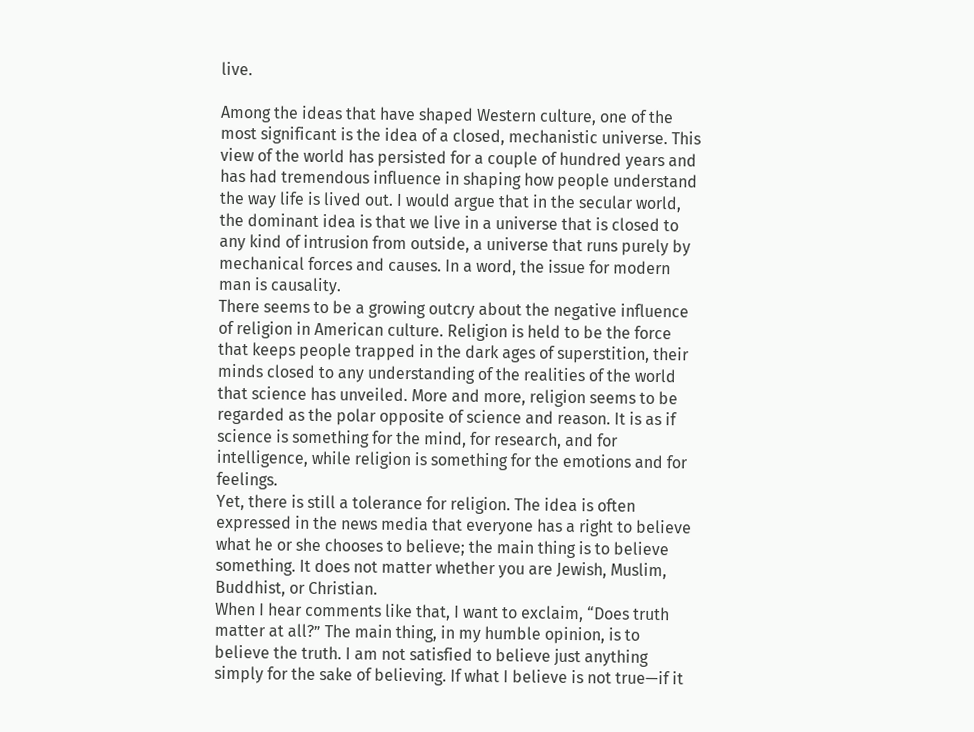live.

Among the ideas that have shaped Western culture, one of the most significant is the idea of a closed, mechanistic universe. This view of the world has persisted for a couple of hundred years and has had tremendous influence in shaping how people understand the way life is lived out. I would argue that in the secular world, the dominant idea is that we live in a universe that is closed to any kind of intrusion from outside, a universe that runs purely by mechanical forces and causes. In a word, the issue for modern man is causality.
There seems to be a growing outcry about the negative influence of religion in American culture. Religion is held to be the force that keeps people trapped in the dark ages of superstition, their minds closed to any understanding of the realities of the world that science has unveiled. More and more, religion seems to be regarded as the polar opposite of science and reason. It is as if science is something for the mind, for research, and for intelligence, while religion is something for the emotions and for feelings.
Yet, there is still a tolerance for religion. The idea is often expressed in the news media that everyone has a right to believe what he or she chooses to believe; the main thing is to believe something. It does not matter whether you are Jewish, Muslim, Buddhist, or Christian.
When I hear comments like that, I want to exclaim, “Does truth matter at all?” The main thing, in my humble opinion, is to believe the truth. I am not satisfied to believe just anything simply for the sake of believing. If what I believe is not true—if it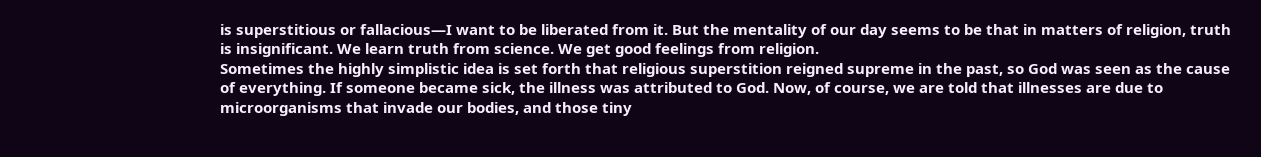is superstitious or fallacious—I want to be liberated from it. But the mentality of our day seems to be that in matters of religion, truth is insignificant. We learn truth from science. We get good feelings from religion.
Sometimes the highly simplistic idea is set forth that religious superstition reigned supreme in the past, so God was seen as the cause of everything. If someone became sick, the illness was attributed to God. Now, of course, we are told that illnesses are due to microorganisms that invade our bodies, and those tiny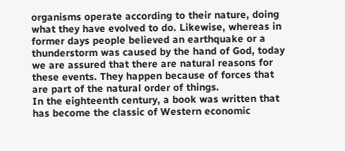organisms operate according to their nature, doing what they have evolved to do. Likewise, whereas in former days people believed an earthquake or a thunderstorm was caused by the hand of God, today we are assured that there are natural reasons for these events. They happen because of forces that are part of the natural order of things.
In the eighteenth century, a book was written that has become the classic of Western economic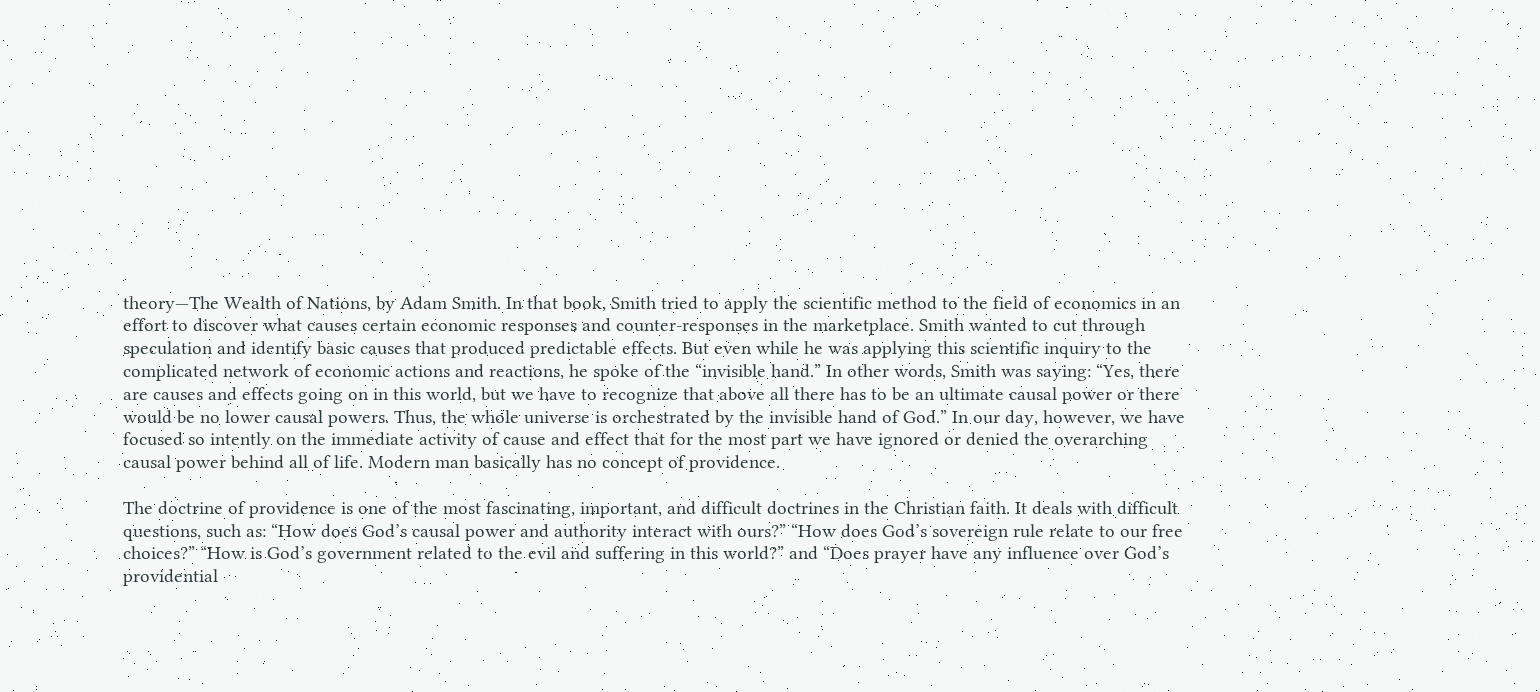theory—The Wealth of Nations, by Adam Smith. In that book, Smith tried to apply the scientific method to the field of economics in an effort to discover what causes certain economic responses and counter-responses in the marketplace. Smith wanted to cut through speculation and identify basic causes that produced predictable effects. But even while he was applying this scientific inquiry to the complicated network of economic actions and reactions, he spoke of the “invisible hand.” In other words, Smith was saying: “Yes, there are causes and effects going on in this world, but we have to recognize that above all there has to be an ultimate causal power or there would be no lower causal powers. Thus, the whole universe is orchestrated by the invisible hand of God.” In our day, however, we have focused so intently on the immediate activity of cause and effect that for the most part we have ignored or denied the overarching causal power behind all of life. Modern man basically has no concept of providence.

The doctrine of providence is one of the most fascinating, important, and difficult doctrines in the Christian faith. It deals with difficult questions, such as: “How does God’s causal power and authority interact with ours?” “How does God’s sovereign rule relate to our free choices?” “How is God’s government related to the evil and suffering in this world?” and “Does prayer have any influence over God’s providential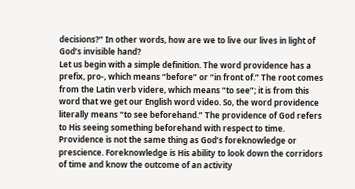decisions?” In other words, how are we to live our lives in light of God’s invisible hand?
Let us begin with a simple definition. The word providence has a prefix, pro-, which means “before” or “in front of.” The root comes from the Latin verb videre, which means “to see”; it is from this word that we get our English word video. So, the word providence literally means “to see beforehand.” The providence of God refers to His seeing something beforehand with respect to time.
Providence is not the same thing as God’s foreknowledge or prescience. Foreknowledge is His ability to look down the corridors of time and know the outcome of an activity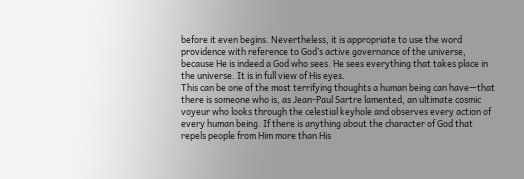before it even begins. Nevertheless, it is appropriate to use the word providence with reference to God’s active governance of the universe, because He is indeed a God who sees. He sees everything that takes place in the universe. It is in full view of His eyes.
This can be one of the most terrifying thoughts a human being can have—that there is someone who is, as Jean-Paul Sartre lamented, an ultimate cosmic voyeur who looks through the celestial keyhole and observes every action of every human being. If there is anything about the character of God that repels people from Him more than His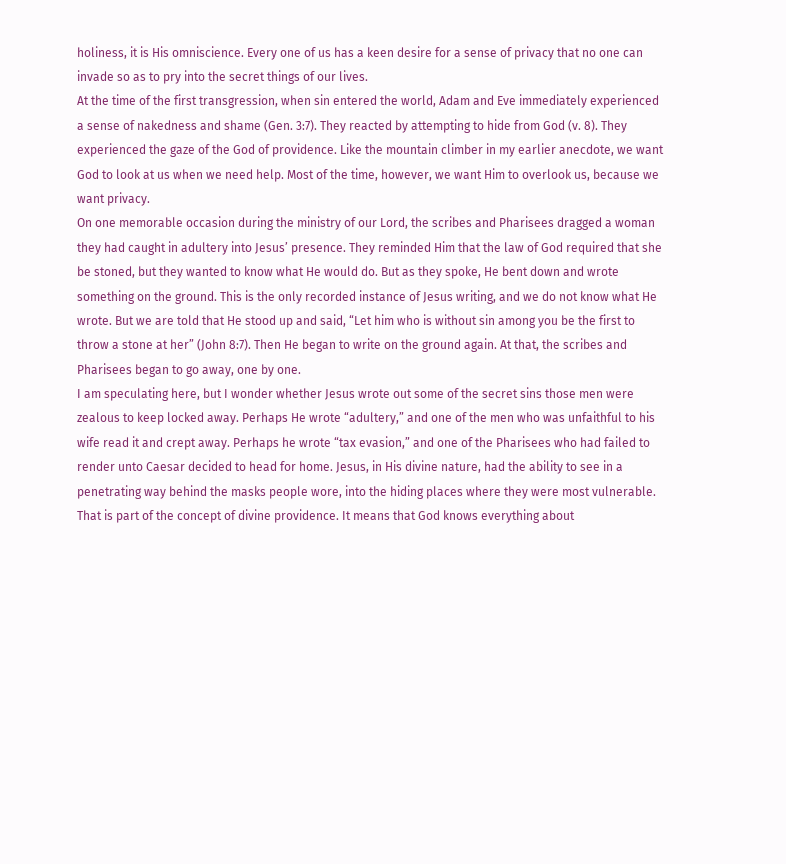holiness, it is His omniscience. Every one of us has a keen desire for a sense of privacy that no one can invade so as to pry into the secret things of our lives.
At the time of the first transgression, when sin entered the world, Adam and Eve immediately experienced a sense of nakedness and shame (Gen. 3:7). They reacted by attempting to hide from God (v. 8). They experienced the gaze of the God of providence. Like the mountain climber in my earlier anecdote, we want God to look at us when we need help. Most of the time, however, we want Him to overlook us, because we want privacy.
On one memorable occasion during the ministry of our Lord, the scribes and Pharisees dragged a woman they had caught in adultery into Jesus’ presence. They reminded Him that the law of God required that she be stoned, but they wanted to know what He would do. But as they spoke, He bent down and wrote something on the ground. This is the only recorded instance of Jesus writing, and we do not know what He wrote. But we are told that He stood up and said, “Let him who is without sin among you be the first to throw a stone at her” (John 8:7). Then He began to write on the ground again. At that, the scribes and Pharisees began to go away, one by one.
I am speculating here, but I wonder whether Jesus wrote out some of the secret sins those men were zealous to keep locked away. Perhaps He wrote “adultery,” and one of the men who was unfaithful to his wife read it and crept away. Perhaps he wrote “tax evasion,” and one of the Pharisees who had failed to render unto Caesar decided to head for home. Jesus, in His divine nature, had the ability to see in a penetrating way behind the masks people wore, into the hiding places where they were most vulnerable. That is part of the concept of divine providence. It means that God knows everything about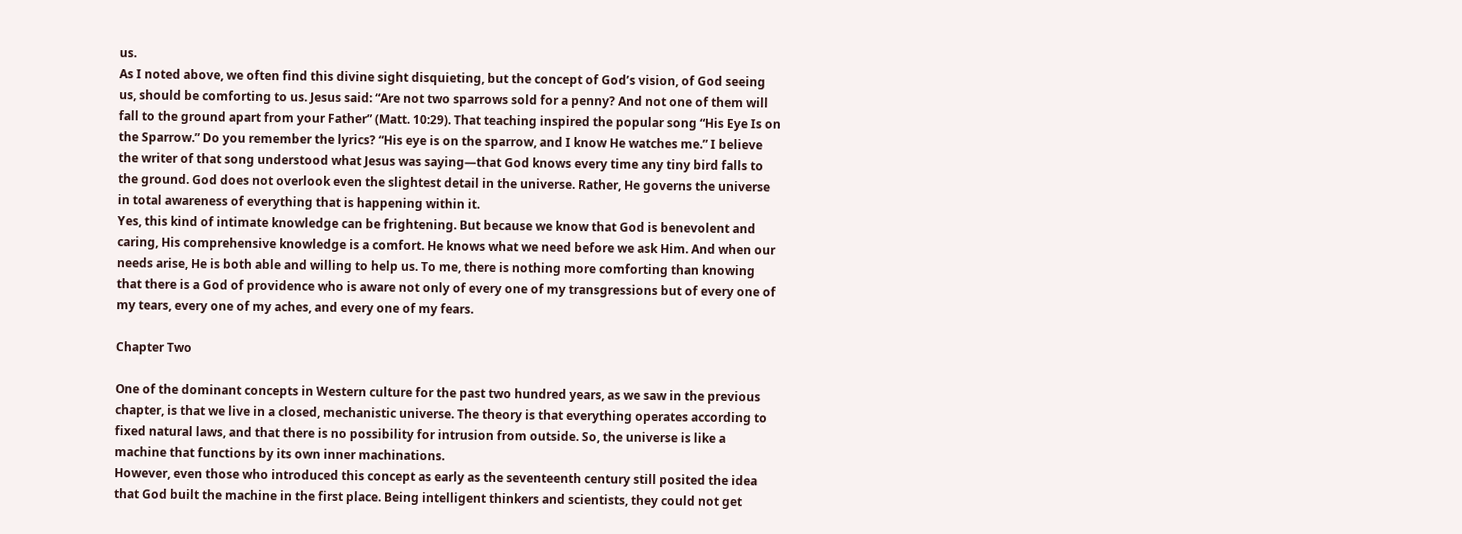us.
As I noted above, we often find this divine sight disquieting, but the concept of God’s vision, of God seeing us, should be comforting to us. Jesus said: “Are not two sparrows sold for a penny? And not one of them will fall to the ground apart from your Father” (Matt. 10:29). That teaching inspired the popular song “His Eye Is on the Sparrow.” Do you remember the lyrics? “His eye is on the sparrow, and I know He watches me.” I believe the writer of that song understood what Jesus was saying—that God knows every time any tiny bird falls to the ground. God does not overlook even the slightest detail in the universe. Rather, He governs the universe in total awareness of everything that is happening within it.
Yes, this kind of intimate knowledge can be frightening. But because we know that God is benevolent and caring, His comprehensive knowledge is a comfort. He knows what we need before we ask Him. And when our needs arise, He is both able and willing to help us. To me, there is nothing more comforting than knowing that there is a God of providence who is aware not only of every one of my transgressions but of every one of my tears, every one of my aches, and every one of my fears.

Chapter Two

One of the dominant concepts in Western culture for the past two hundred years, as we saw in the previous chapter, is that we live in a closed, mechanistic universe. The theory is that everything operates according to fixed natural laws, and that there is no possibility for intrusion from outside. So, the universe is like a machine that functions by its own inner machinations.
However, even those who introduced this concept as early as the seventeenth century still posited the idea that God built the machine in the first place. Being intelligent thinkers and scientists, they could not get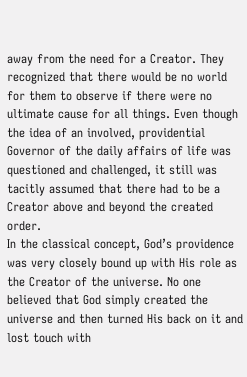away from the need for a Creator. They recognized that there would be no world for them to observe if there were no ultimate cause for all things. Even though the idea of an involved, providential Governor of the daily affairs of life was questioned and challenged, it still was tacitly assumed that there had to be a Creator above and beyond the created order.
In the classical concept, God’s providence was very closely bound up with His role as the Creator of the universe. No one believed that God simply created the universe and then turned His back on it and lost touch with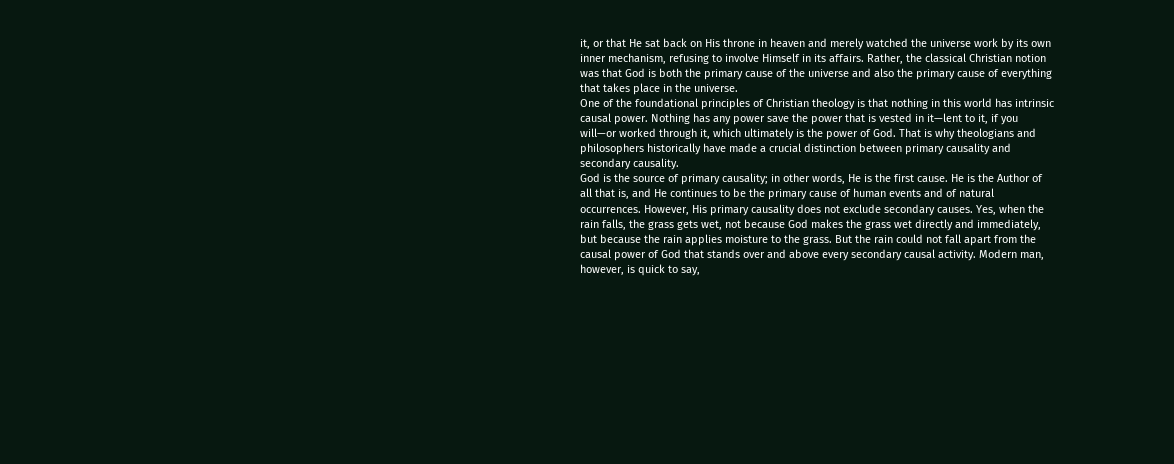it, or that He sat back on His throne in heaven and merely watched the universe work by its own inner mechanism, refusing to involve Himself in its affairs. Rather, the classical Christian notion was that God is both the primary cause of the universe and also the primary cause of everything that takes place in the universe.
One of the foundational principles of Christian theology is that nothing in this world has intrinsic causal power. Nothing has any power save the power that is vested in it—lent to it, if you will—or worked through it, which ultimately is the power of God. That is why theologians and philosophers historically have made a crucial distinction between primary causality and secondary causality.
God is the source of primary causality; in other words, He is the first cause. He is the Author of all that is, and He continues to be the primary cause of human events and of natural occurrences. However, His primary causality does not exclude secondary causes. Yes, when the rain falls, the grass gets wet, not because God makes the grass wet directly and immediately, but because the rain applies moisture to the grass. But the rain could not fall apart from the causal power of God that stands over and above every secondary causal activity. Modern man, however, is quick to say,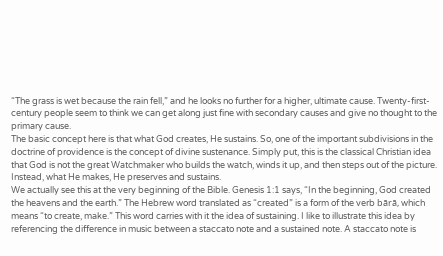“The grass is wet because the rain fell,” and he looks no further for a higher, ultimate cause. Twenty-first-century people seem to think we can get along just fine with secondary causes and give no thought to the primary cause.
The basic concept here is that what God creates, He sustains. So, one of the important subdivisions in the doctrine of providence is the concept of divine sustenance. Simply put, this is the classical Christian idea that God is not the great Watchmaker who builds the watch, winds it up, and then steps out of the picture. Instead, what He makes, He preserves and sustains.
We actually see this at the very beginning of the Bible. Genesis 1:1 says, “In the beginning, God created the heavens and the earth.” The Hebrew word translated as “created” is a form of the verb bārā, which means “to create, make.” This word carries with it the idea of sustaining. I like to illustrate this idea by referencing the difference in music between a staccato note and a sustained note. A staccato note is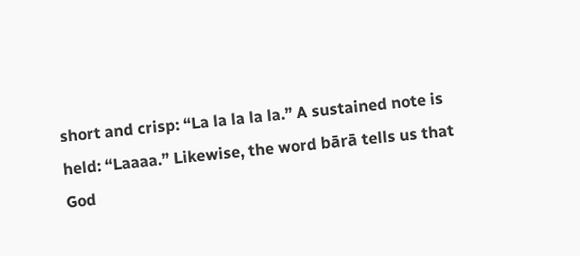short and crisp: “La la la la la.” A sustained note is held: “Laaaa.” Likewise, the word bārā tells us that God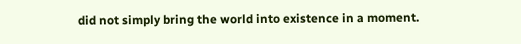did not simply bring the world into existence in a moment.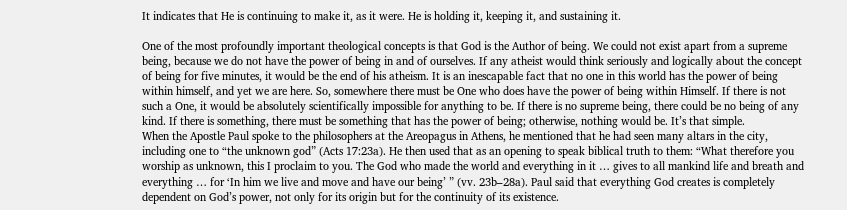It indicates that He is continuing to make it, as it were. He is holding it, keeping it, and sustaining it.

One of the most profoundly important theological concepts is that God is the Author of being. We could not exist apart from a supreme being, because we do not have the power of being in and of ourselves. If any atheist would think seriously and logically about the concept of being for five minutes, it would be the end of his atheism. It is an inescapable fact that no one in this world has the power of being within himself, and yet we are here. So, somewhere there must be One who does have the power of being within Himself. If there is not such a One, it would be absolutely scientifically impossible for anything to be. If there is no supreme being, there could be no being of any kind. If there is something, there must be something that has the power of being; otherwise, nothing would be. It’s that simple.
When the Apostle Paul spoke to the philosophers at the Areopagus in Athens, he mentioned that he had seen many altars in the city, including one to “the unknown god” (Acts 17:23a). He then used that as an opening to speak biblical truth to them: “What therefore you worship as unknown, this I proclaim to you. The God who made the world and everything in it … gives to all mankind life and breath and everything … for ‘In him we live and move and have our being’ ” (vv. 23b–28a). Paul said that everything God creates is completely dependent on God’s power, not only for its origin but for the continuity of its existence.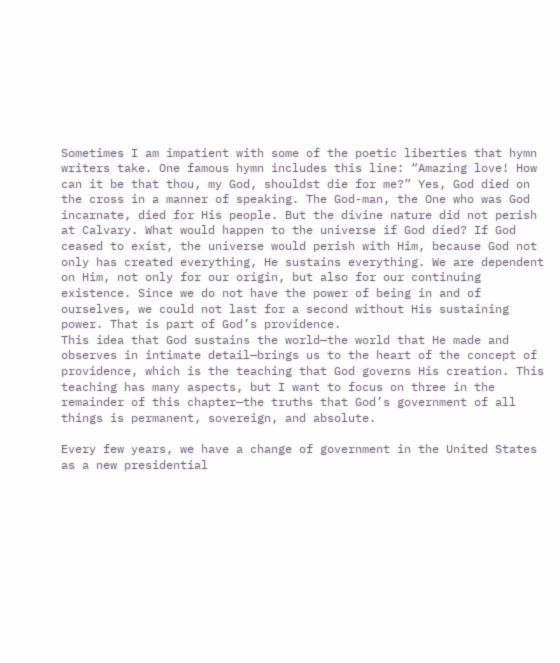Sometimes I am impatient with some of the poetic liberties that hymn writers take. One famous hymn includes this line: “Amazing love! How can it be that thou, my God, shouldst die for me?” Yes, God died on the cross in a manner of speaking. The God-man, the One who was God incarnate, died for His people. But the divine nature did not perish at Calvary. What would happen to the universe if God died? If God ceased to exist, the universe would perish with Him, because God not only has created everything, He sustains everything. We are dependent on Him, not only for our origin, but also for our continuing existence. Since we do not have the power of being in and of ourselves, we could not last for a second without His sustaining power. That is part of God’s providence.
This idea that God sustains the world—the world that He made and observes in intimate detail—brings us to the heart of the concept of providence, which is the teaching that God governs His creation. This teaching has many aspects, but I want to focus on three in the remainder of this chapter—the truths that God’s government of all things is permanent, sovereign, and absolute.

Every few years, we have a change of government in the United States as a new presidential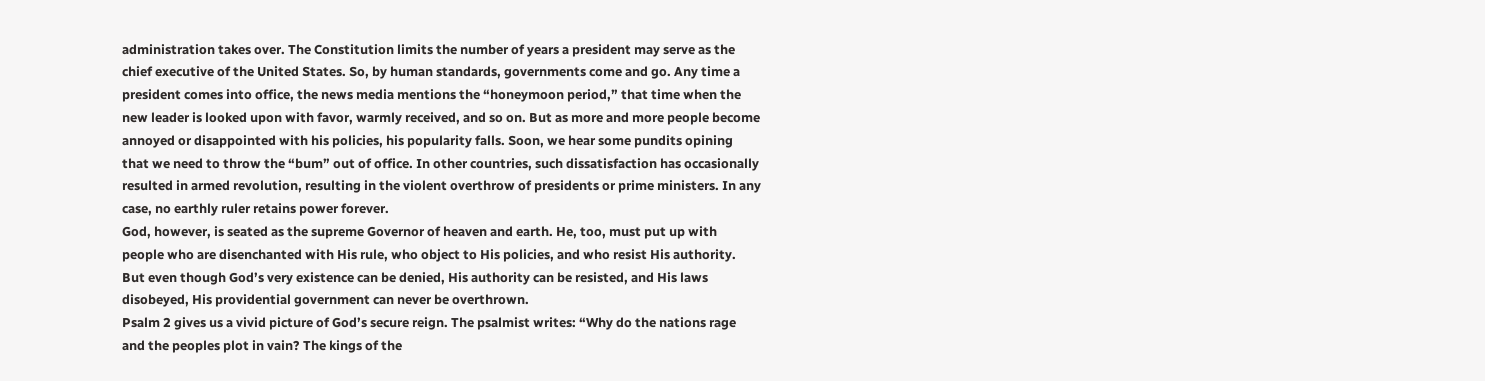administration takes over. The Constitution limits the number of years a president may serve as the chief executive of the United States. So, by human standards, governments come and go. Any time a president comes into office, the news media mentions the “honeymoon period,” that time when the new leader is looked upon with favor, warmly received, and so on. But as more and more people become annoyed or disappointed with his policies, his popularity falls. Soon, we hear some pundits opining that we need to throw the “bum” out of office. In other countries, such dissatisfaction has occasionally resulted in armed revolution, resulting in the violent overthrow of presidents or prime ministers. In any case, no earthly ruler retains power forever.
God, however, is seated as the supreme Governor of heaven and earth. He, too, must put up with people who are disenchanted with His rule, who object to His policies, and who resist His authority. But even though God’s very existence can be denied, His authority can be resisted, and His laws disobeyed, His providential government can never be overthrown.
Psalm 2 gives us a vivid picture of God’s secure reign. The psalmist writes: “Why do the nations rage and the peoples plot in vain? The kings of the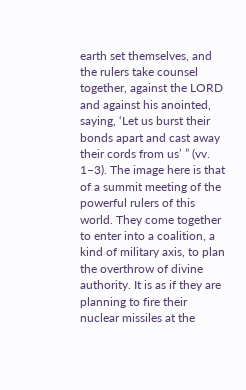earth set themselves, and the rulers take counsel together, against the LORD and against his anointed, saying, ‘Let us burst their bonds apart and cast away their cords from us’ ” (vv. 1–3). The image here is that of a summit meeting of the powerful rulers of this world. They come together to enter into a coalition, a kind of military axis, to plan the overthrow of divine authority. It is as if they are planning to fire their nuclear missiles at the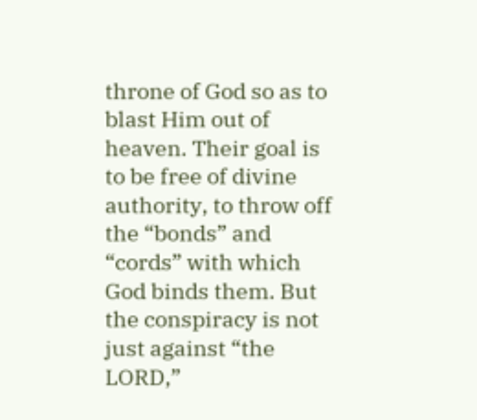throne of God so as to blast Him out of heaven. Their goal is to be free of divine authority, to throw off the “bonds” and “cords” with which God binds them. But the conspiracy is not just against “the LORD,”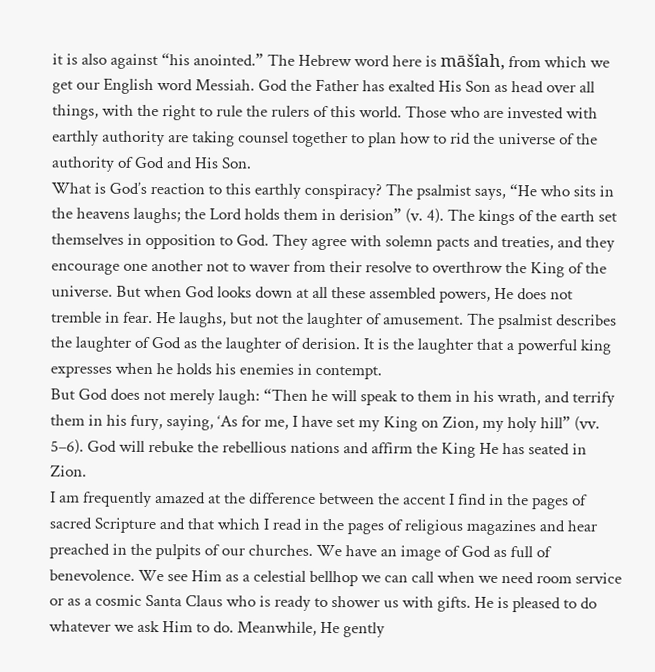it is also against “his anointed.” The Hebrew word here is māšîah, from which we get our English word Messiah. God the Father has exalted His Son as head over all things, with the right to rule the rulers of this world. Those who are invested with earthly authority are taking counsel together to plan how to rid the universe of the authority of God and His Son.
What is God’s reaction to this earthly conspiracy? The psalmist says, “He who sits in the heavens laughs; the Lord holds them in derision” (v. 4). The kings of the earth set themselves in opposition to God. They agree with solemn pacts and treaties, and they encourage one another not to waver from their resolve to overthrow the King of the universe. But when God looks down at all these assembled powers, He does not tremble in fear. He laughs, but not the laughter of amusement. The psalmist describes the laughter of God as the laughter of derision. It is the laughter that a powerful king expresses when he holds his enemies in contempt.
But God does not merely laugh: “Then he will speak to them in his wrath, and terrify them in his fury, saying, ‘As for me, I have set my King on Zion, my holy hill” (vv. 5–6). God will rebuke the rebellious nations and affirm the King He has seated in Zion.
I am frequently amazed at the difference between the accent I find in the pages of sacred Scripture and that which I read in the pages of religious magazines and hear preached in the pulpits of our churches. We have an image of God as full of benevolence. We see Him as a celestial bellhop we can call when we need room service or as a cosmic Santa Claus who is ready to shower us with gifts. He is pleased to do whatever we ask Him to do. Meanwhile, He gently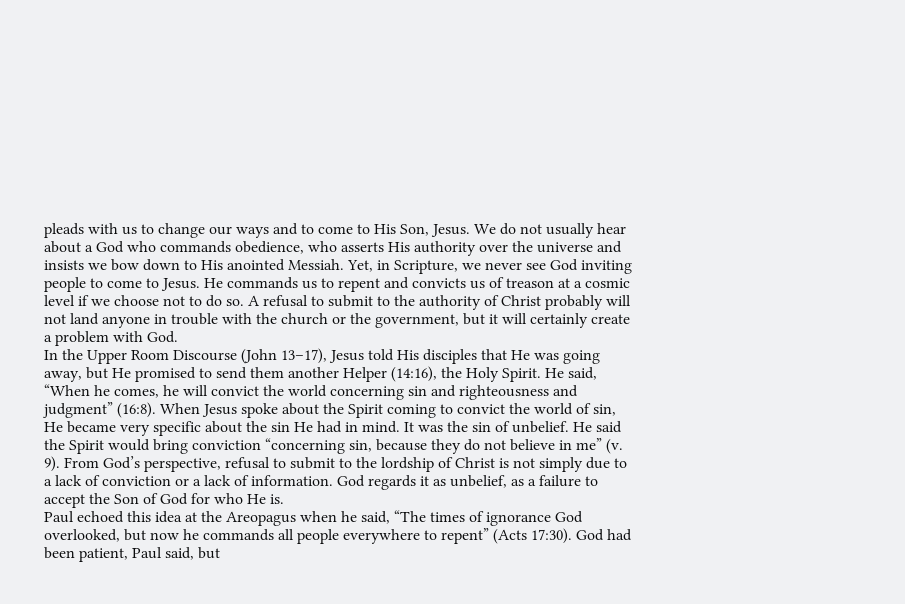pleads with us to change our ways and to come to His Son, Jesus. We do not usually hear about a God who commands obedience, who asserts His authority over the universe and insists we bow down to His anointed Messiah. Yet, in Scripture, we never see God inviting people to come to Jesus. He commands us to repent and convicts us of treason at a cosmic level if we choose not to do so. A refusal to submit to the authority of Christ probably will not land anyone in trouble with the church or the government, but it will certainly create a problem with God.
In the Upper Room Discourse (John 13–17), Jesus told His disciples that He was going away, but He promised to send them another Helper (14:16), the Holy Spirit. He said, “When he comes, he will convict the world concerning sin and righteousness and judgment” (16:8). When Jesus spoke about the Spirit coming to convict the world of sin, He became very specific about the sin He had in mind. It was the sin of unbelief. He said the Spirit would bring conviction “concerning sin, because they do not believe in me” (v. 9). From God’s perspective, refusal to submit to the lordship of Christ is not simply due to a lack of conviction or a lack of information. God regards it as unbelief, as a failure to accept the Son of God for who He is.
Paul echoed this idea at the Areopagus when he said, “The times of ignorance God overlooked, but now he commands all people everywhere to repent” (Acts 17:30). God had been patient, Paul said, but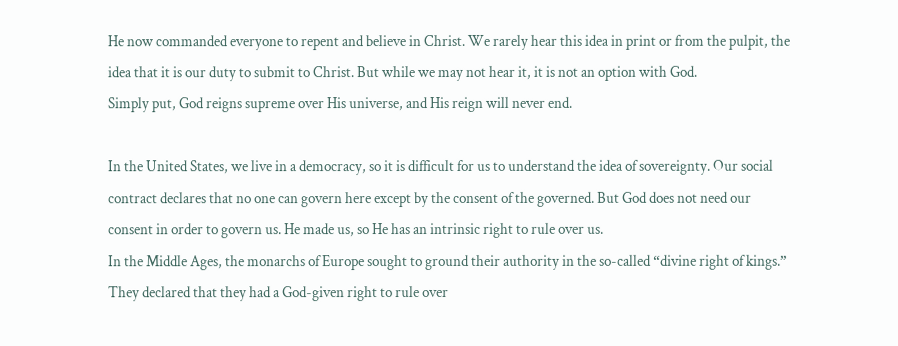He now commanded everyone to repent and believe in Christ. We rarely hear this idea in print or from the pulpit, the idea that it is our duty to submit to Christ. But while we may not hear it, it is not an option with God.
Simply put, God reigns supreme over His universe, and His reign will never end.

In the United States, we live in a democracy, so it is difficult for us to understand the idea of sovereignty. Our social contract declares that no one can govern here except by the consent of the governed. But God does not need our consent in order to govern us. He made us, so He has an intrinsic right to rule over us.
In the Middle Ages, the monarchs of Europe sought to ground their authority in the so-called “divine right of kings.” They declared that they had a God-given right to rule over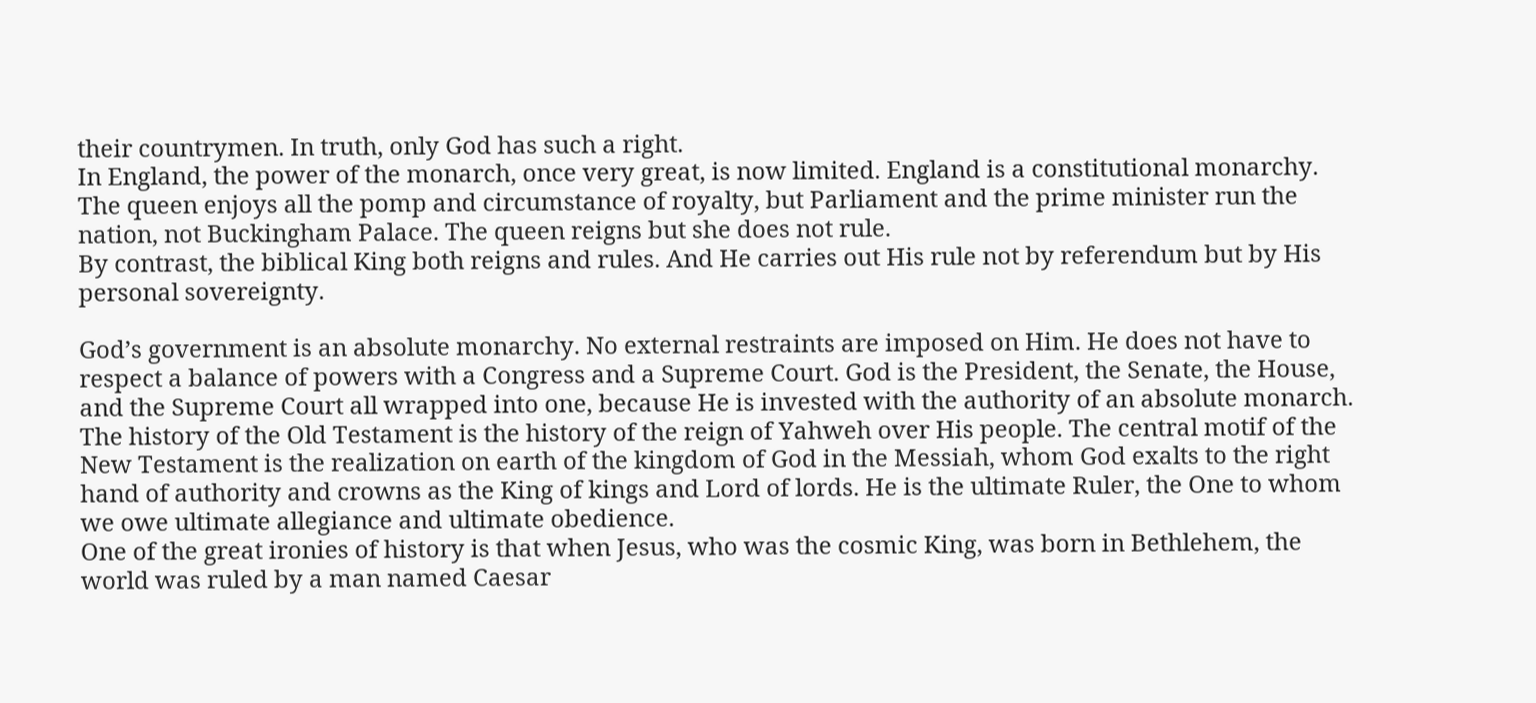their countrymen. In truth, only God has such a right.
In England, the power of the monarch, once very great, is now limited. England is a constitutional monarchy. The queen enjoys all the pomp and circumstance of royalty, but Parliament and the prime minister run the nation, not Buckingham Palace. The queen reigns but she does not rule.
By contrast, the biblical King both reigns and rules. And He carries out His rule not by referendum but by His personal sovereignty.

God’s government is an absolute monarchy. No external restraints are imposed on Him. He does not have to respect a balance of powers with a Congress and a Supreme Court. God is the President, the Senate, the House, and the Supreme Court all wrapped into one, because He is invested with the authority of an absolute monarch.
The history of the Old Testament is the history of the reign of Yahweh over His people. The central motif of the New Testament is the realization on earth of the kingdom of God in the Messiah, whom God exalts to the right hand of authority and crowns as the King of kings and Lord of lords. He is the ultimate Ruler, the One to whom we owe ultimate allegiance and ultimate obedience.
One of the great ironies of history is that when Jesus, who was the cosmic King, was born in Bethlehem, the world was ruled by a man named Caesar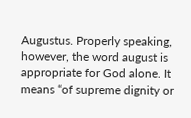Augustus. Properly speaking, however, the word august is appropriate for God alone. It means “of supreme dignity or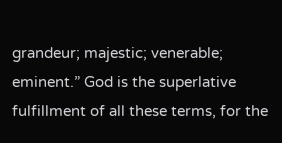grandeur; majestic; venerable; eminent.” God is the superlative fulfillment of all these terms, for the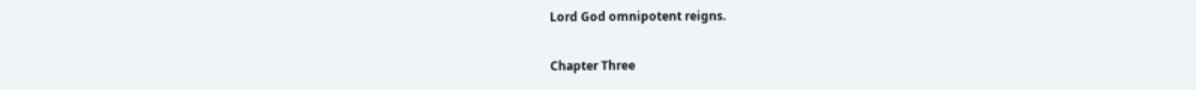Lord God omnipotent reigns.

Chapter Three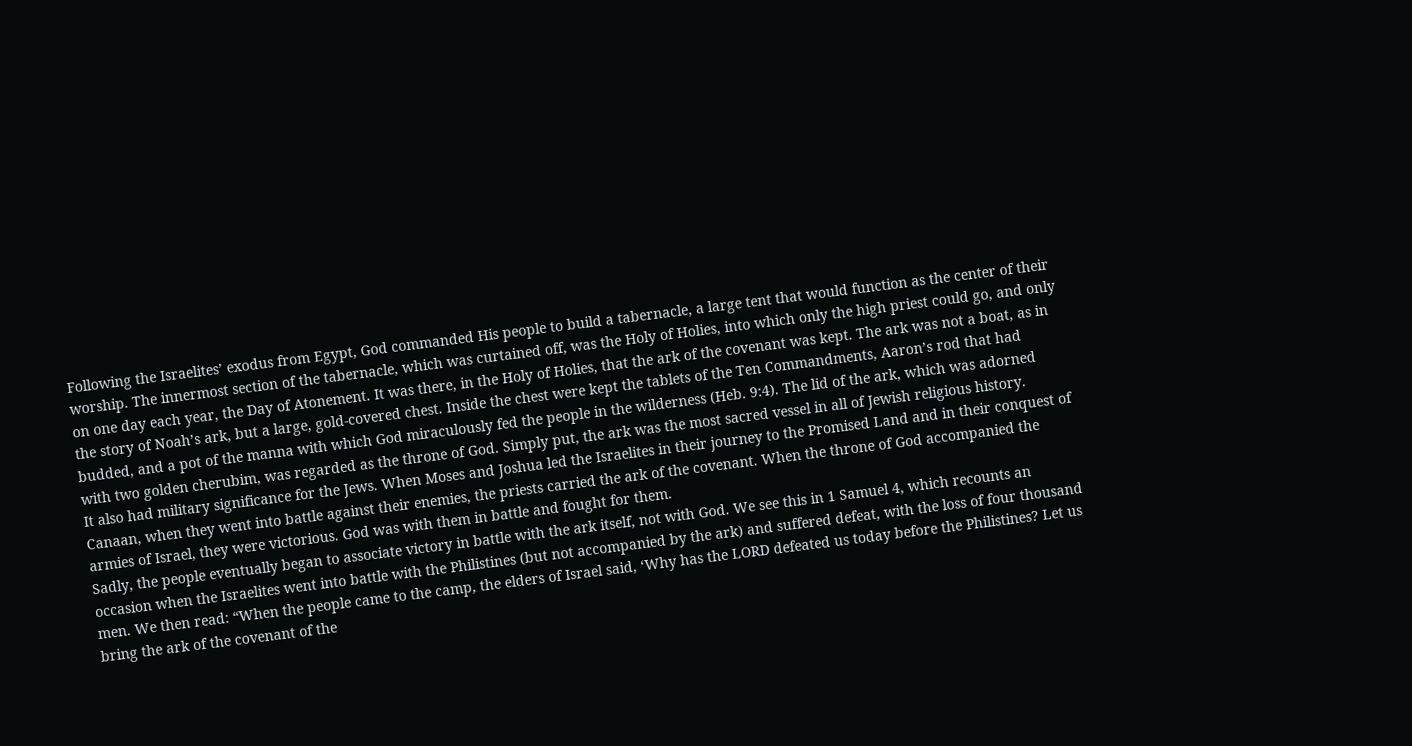Following the Israelites’ exodus from Egypt, God commanded His people to build a tabernacle, a large tent that would function as the center of their worship. The innermost section of the tabernacle, which was curtained off, was the Holy of Holies, into which only the high priest could go, and only on one day each year, the Day of Atonement. It was there, in the Holy of Holies, that the ark of the covenant was kept. The ark was not a boat, as in the story of Noah’s ark, but a large, gold-covered chest. Inside the chest were kept the tablets of the Ten Commandments, Aaron’s rod that had budded, and a pot of the manna with which God miraculously fed the people in the wilderness (Heb. 9:4). The lid of the ark, which was adorned with two golden cherubim, was regarded as the throne of God. Simply put, the ark was the most sacred vessel in all of Jewish religious history.
It also had military significance for the Jews. When Moses and Joshua led the Israelites in their journey to the Promised Land and in their conquest of Canaan, when they went into battle against their enemies, the priests carried the ark of the covenant. When the throne of God accompanied the armies of Israel, they were victorious. God was with them in battle and fought for them.
Sadly, the people eventually began to associate victory in battle with the ark itself, not with God. We see this in 1 Samuel 4, which recounts an occasion when the Israelites went into battle with the Philistines (but not accompanied by the ark) and suffered defeat, with the loss of four thousand men. We then read: “When the people came to the camp, the elders of Israel said, ‘Why has the LORD defeated us today before the Philistines? Let us bring the ark of the covenant of the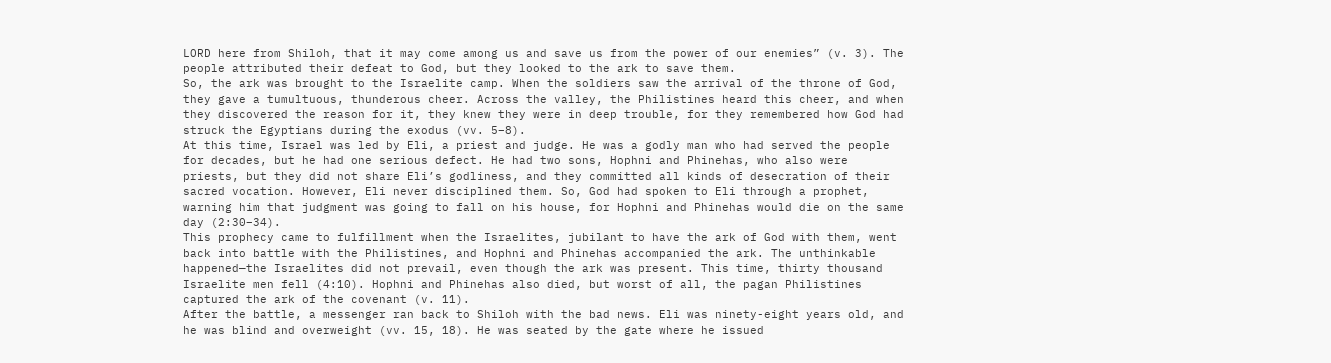LORD here from Shiloh, that it may come among us and save us from the power of our enemies” (v. 3). The people attributed their defeat to God, but they looked to the ark to save them.
So, the ark was brought to the Israelite camp. When the soldiers saw the arrival of the throne of God, they gave a tumultuous, thunderous cheer. Across the valley, the Philistines heard this cheer, and when they discovered the reason for it, they knew they were in deep trouble, for they remembered how God had struck the Egyptians during the exodus (vv. 5–8).
At this time, Israel was led by Eli, a priest and judge. He was a godly man who had served the people for decades, but he had one serious defect. He had two sons, Hophni and Phinehas, who also were priests, but they did not share Eli’s godliness, and they committed all kinds of desecration of their sacred vocation. However, Eli never disciplined them. So, God had spoken to Eli through a prophet, warning him that judgment was going to fall on his house, for Hophni and Phinehas would die on the same day (2:30–34).
This prophecy came to fulfillment when the Israelites, jubilant to have the ark of God with them, went back into battle with the Philistines, and Hophni and Phinehas accompanied the ark. The unthinkable happened—the Israelites did not prevail, even though the ark was present. This time, thirty thousand Israelite men fell (4:10). Hophni and Phinehas also died, but worst of all, the pagan Philistines captured the ark of the covenant (v. 11).
After the battle, a messenger ran back to Shiloh with the bad news. Eli was ninety-eight years old, and he was blind and overweight (vv. 15, 18). He was seated by the gate where he issued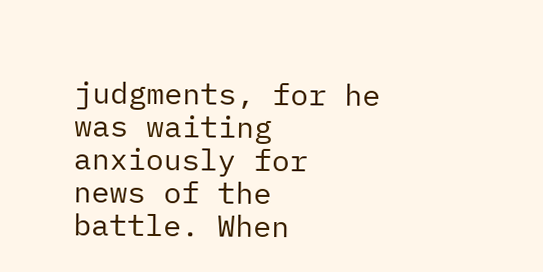judgments, for he was waiting anxiously for news of the battle. When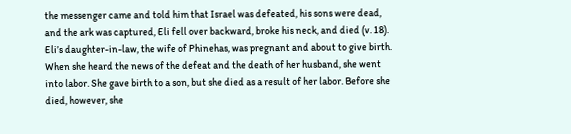the messenger came and told him that Israel was defeated, his sons were dead, and the ark was captured, Eli fell over backward, broke his neck, and died (v. 18).
Eli’s daughter-in-law, the wife of Phinehas, was pregnant and about to give birth. When she heard the news of the defeat and the death of her husband, she went into labor. She gave birth to a son, but she died as a result of her labor. Before she died, however, she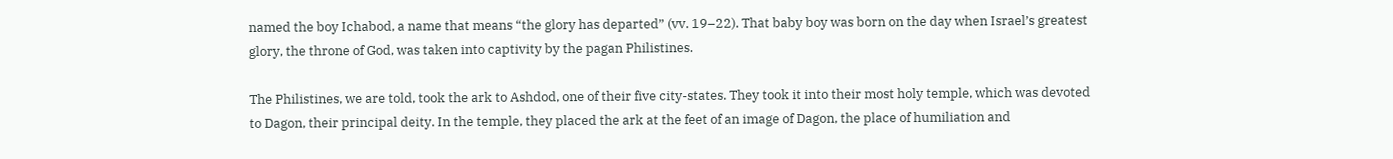named the boy Ichabod, a name that means “the glory has departed” (vv. 19–22). That baby boy was born on the day when Israel’s greatest glory, the throne of God, was taken into captivity by the pagan Philistines.

The Philistines, we are told, took the ark to Ashdod, one of their five city-states. They took it into their most holy temple, which was devoted to Dagon, their principal deity. In the temple, they placed the ark at the feet of an image of Dagon, the place of humiliation and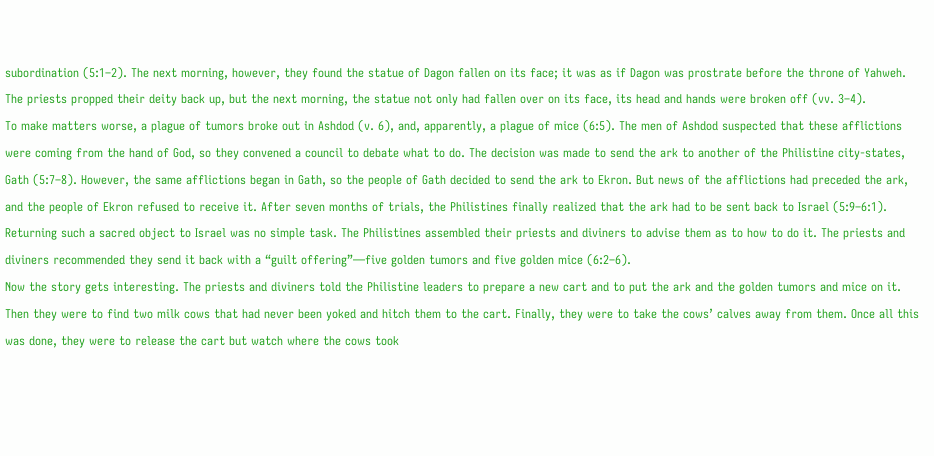subordination (5:1–2). The next morning, however, they found the statue of Dagon fallen on its face; it was as if Dagon was prostrate before the throne of Yahweh. The priests propped their deity back up, but the next morning, the statue not only had fallen over on its face, its head and hands were broken off (vv. 3–4).
To make matters worse, a plague of tumors broke out in Ashdod (v. 6), and, apparently, a plague of mice (6:5). The men of Ashdod suspected that these afflictions were coming from the hand of God, so they convened a council to debate what to do. The decision was made to send the ark to another of the Philistine city-states, Gath (5:7–8). However, the same afflictions began in Gath, so the people of Gath decided to send the ark to Ekron. But news of the afflictions had preceded the ark, and the people of Ekron refused to receive it. After seven months of trials, the Philistines finally realized that the ark had to be sent back to Israel (5:9–6:1).
Returning such a sacred object to Israel was no simple task. The Philistines assembled their priests and diviners to advise them as to how to do it. The priests and diviners recommended they send it back with a “guilt offering”—five golden tumors and five golden mice (6:2–6).
Now the story gets interesting. The priests and diviners told the Philistine leaders to prepare a new cart and to put the ark and the golden tumors and mice on it. Then they were to find two milk cows that had never been yoked and hitch them to the cart. Finally, they were to take the cows’ calves away from them. Once all this was done, they were to release the cart but watch where the cows took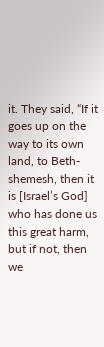it. They said, “If it goes up on the way to its own land, to Beth-shemesh, then it is [Israel’s God] who has done us this great harm, but if not, then we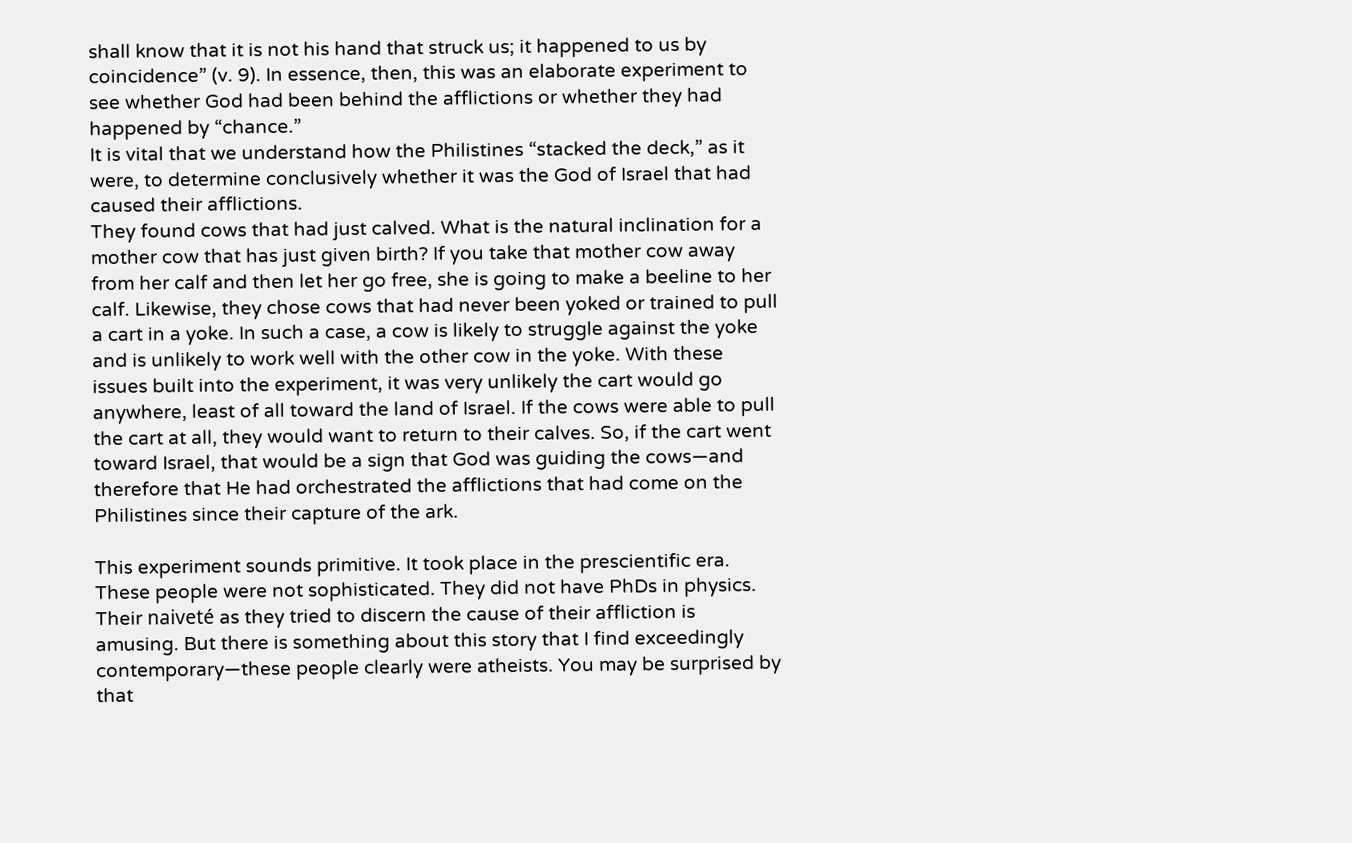shall know that it is not his hand that struck us; it happened to us by coincidence” (v. 9). In essence, then, this was an elaborate experiment to see whether God had been behind the afflictions or whether they had happened by “chance.”
It is vital that we understand how the Philistines “stacked the deck,” as it were, to determine conclusively whether it was the God of Israel that had caused their afflictions.
They found cows that had just calved. What is the natural inclination for a mother cow that has just given birth? If you take that mother cow away from her calf and then let her go free, she is going to make a beeline to her calf. Likewise, they chose cows that had never been yoked or trained to pull a cart in a yoke. In such a case, a cow is likely to struggle against the yoke and is unlikely to work well with the other cow in the yoke. With these issues built into the experiment, it was very unlikely the cart would go anywhere, least of all toward the land of Israel. If the cows were able to pull the cart at all, they would want to return to their calves. So, if the cart went toward Israel, that would be a sign that God was guiding the cows—and therefore that He had orchestrated the afflictions that had come on the Philistines since their capture of the ark.

This experiment sounds primitive. It took place in the prescientific era. These people were not sophisticated. They did not have PhDs in physics. Their naiveté as they tried to discern the cause of their affliction is amusing. But there is something about this story that I find exceedingly contemporary—these people clearly were atheists. You may be surprised by that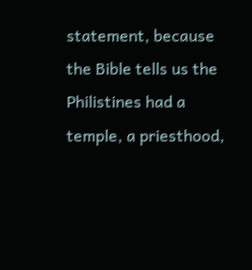statement, because the Bible tells us the Philistines had a temple, a priesthood,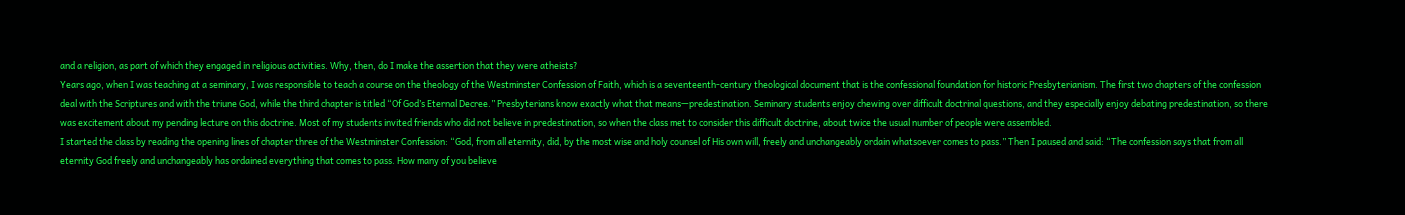and a religion, as part of which they engaged in religious activities. Why, then, do I make the assertion that they were atheists?
Years ago, when I was teaching at a seminary, I was responsible to teach a course on the theology of the Westminster Confession of Faith, which is a seventeenth-century theological document that is the confessional foundation for historic Presbyterianism. The first two chapters of the confession deal with the Scriptures and with the triune God, while the third chapter is titled “Of God’s Eternal Decree.” Presbyterians know exactly what that means—predestination. Seminary students enjoy chewing over difficult doctrinal questions, and they especially enjoy debating predestination, so there was excitement about my pending lecture on this doctrine. Most of my students invited friends who did not believe in predestination, so when the class met to consider this difficult doctrine, about twice the usual number of people were assembled.
I started the class by reading the opening lines of chapter three of the Westminster Confession: “God, from all eternity, did, by the most wise and holy counsel of His own will, freely and unchangeably ordain whatsoever comes to pass.” Then I paused and said: “The confession says that from all eternity God freely and unchangeably has ordained everything that comes to pass. How many of you believe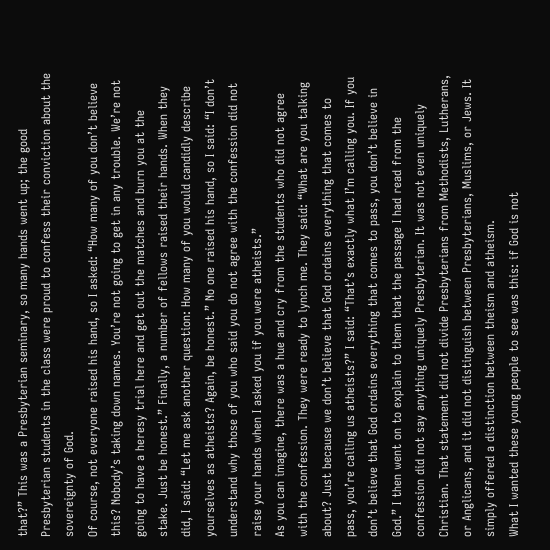that?” This was a Presbyterian seminary, so many hands went up; the good Presbyterian students in the class were proud to confess their conviction about the sovereignty of God.
Of course, not everyone raised his hand, so I asked: “How many of you don’t believe this? Nobody’s taking down names. You’re not going to get in any trouble. We’re not going to have a heresy trial here and get out the matches and burn you at the stake. Just be honest.” Finally, a number of fellows raised their hands. When they did, I said: “Let me ask another question: How many of you would candidly describe yourselves as atheists? Again, be honest.” No one raised his hand, so I said: “I don’t understand why those of you who said you do not agree with the confession did not raise your hands when I asked you if you were atheists.”
As you can imagine, there was a hue and cry from the students who did not agree with the confession. They were ready to lynch me. They said: “What are you talking about? Just because we don’t believe that God ordains everything that comes to pass, you’re calling us atheists?” I said: “That’s exactly what I’m calling you. If you don’t believe that God ordains everything that comes to pass, you don’t believe in God.” I then went on to explain to them that the passage I had read from the confession did not say anything uniquely Presbyterian. It was not even uniquely Christian. That statement did not divide Presbyterians from Methodists, Lutherans, or Anglicans, and it did not distinguish between Presbyterians, Muslims, or Jews. It simply offered a distinction between theism and atheism.
What I wanted these young people to see was this: if God is not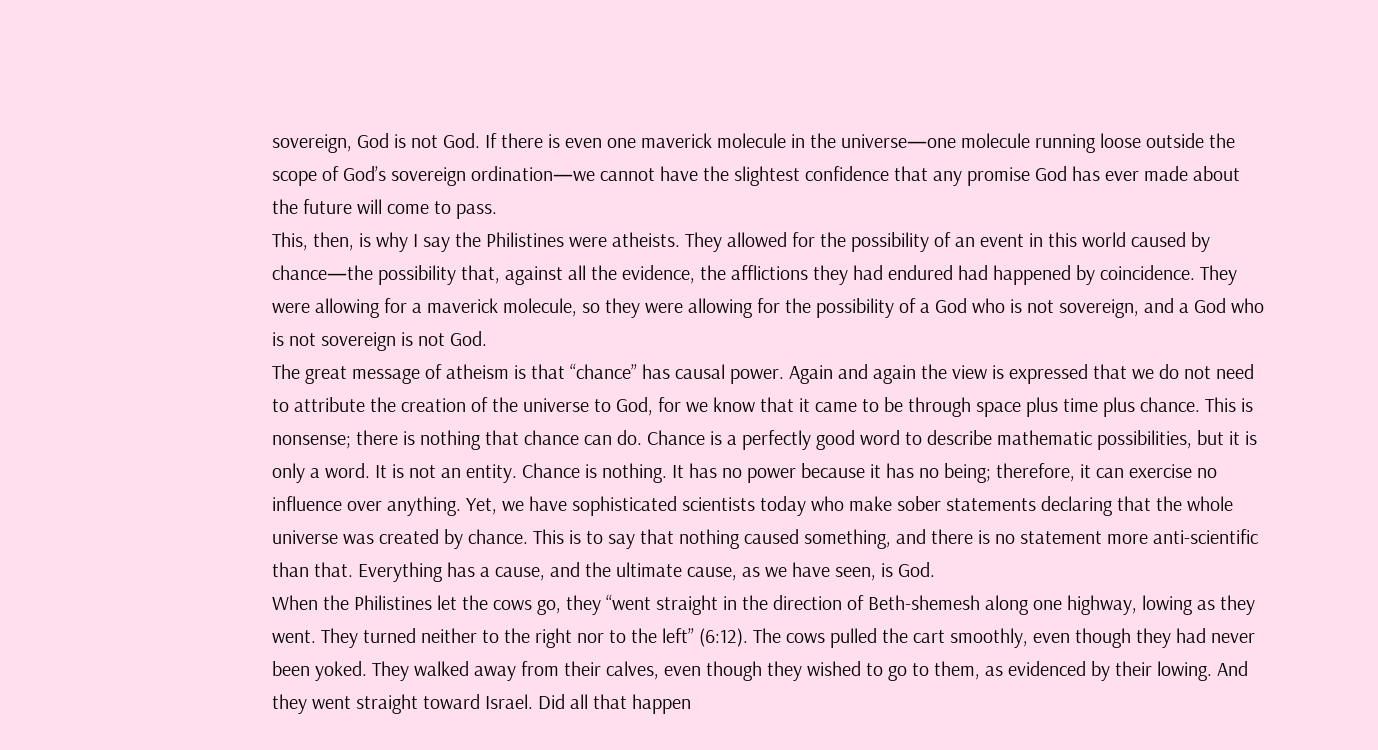sovereign, God is not God. If there is even one maverick molecule in the universe—one molecule running loose outside the scope of God’s sovereign ordination—we cannot have the slightest confidence that any promise God has ever made about the future will come to pass.
This, then, is why I say the Philistines were atheists. They allowed for the possibility of an event in this world caused by chance—the possibility that, against all the evidence, the afflictions they had endured had happened by coincidence. They were allowing for a maverick molecule, so they were allowing for the possibility of a God who is not sovereign, and a God who is not sovereign is not God.
The great message of atheism is that “chance” has causal power. Again and again the view is expressed that we do not need to attribute the creation of the universe to God, for we know that it came to be through space plus time plus chance. This is nonsense; there is nothing that chance can do. Chance is a perfectly good word to describe mathematic possibilities, but it is only a word. It is not an entity. Chance is nothing. It has no power because it has no being; therefore, it can exercise no influence over anything. Yet, we have sophisticated scientists today who make sober statements declaring that the whole universe was created by chance. This is to say that nothing caused something, and there is no statement more anti-scientific than that. Everything has a cause, and the ultimate cause, as we have seen, is God.
When the Philistines let the cows go, they “went straight in the direction of Beth-shemesh along one highway, lowing as they went. They turned neither to the right nor to the left” (6:12). The cows pulled the cart smoothly, even though they had never been yoked. They walked away from their calves, even though they wished to go to them, as evidenced by their lowing. And they went straight toward Israel. Did all that happen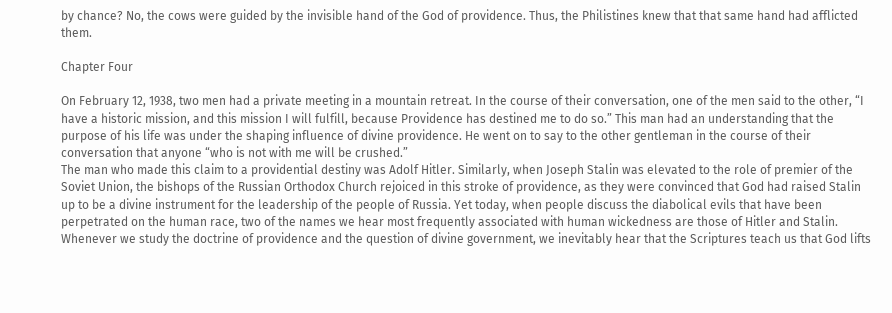by chance? No, the cows were guided by the invisible hand of the God of providence. Thus, the Philistines knew that that same hand had afflicted them.

Chapter Four

On February 12, 1938, two men had a private meeting in a mountain retreat. In the course of their conversation, one of the men said to the other, “I have a historic mission, and this mission I will fulfill, because Providence has destined me to do so.” This man had an understanding that the purpose of his life was under the shaping influence of divine providence. He went on to say to the other gentleman in the course of their conversation that anyone “who is not with me will be crushed.”
The man who made this claim to a providential destiny was Adolf Hitler. Similarly, when Joseph Stalin was elevated to the role of premier of the Soviet Union, the bishops of the Russian Orthodox Church rejoiced in this stroke of providence, as they were convinced that God had raised Stalin up to be a divine instrument for the leadership of the people of Russia. Yet today, when people discuss the diabolical evils that have been perpetrated on the human race, two of the names we hear most frequently associated with human wickedness are those of Hitler and Stalin.
Whenever we study the doctrine of providence and the question of divine government, we inevitably hear that the Scriptures teach us that God lifts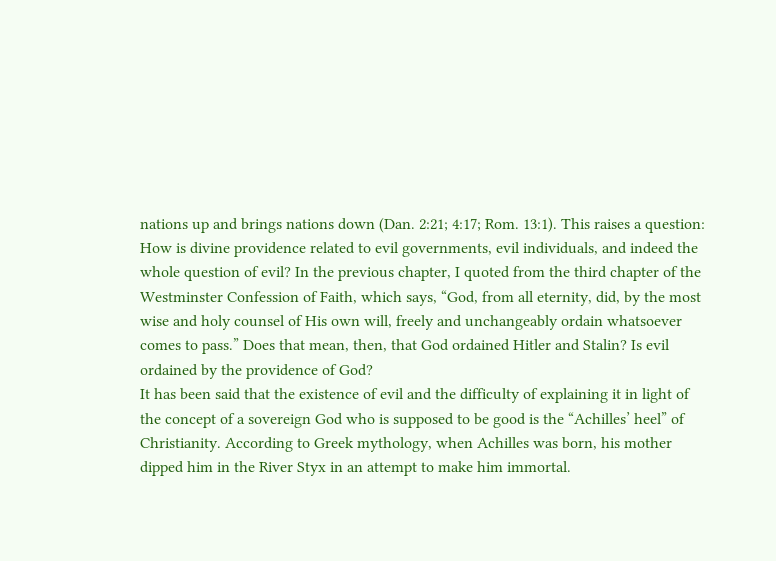nations up and brings nations down (Dan. 2:21; 4:17; Rom. 13:1). This raises a question: How is divine providence related to evil governments, evil individuals, and indeed the whole question of evil? In the previous chapter, I quoted from the third chapter of the Westminster Confession of Faith, which says, “God, from all eternity, did, by the most wise and holy counsel of His own will, freely and unchangeably ordain whatsoever comes to pass.” Does that mean, then, that God ordained Hitler and Stalin? Is evil ordained by the providence of God?
It has been said that the existence of evil and the difficulty of explaining it in light of the concept of a sovereign God who is supposed to be good is the “Achilles’ heel” of Christianity. According to Greek mythology, when Achilles was born, his mother dipped him in the River Styx in an attempt to make him immortal.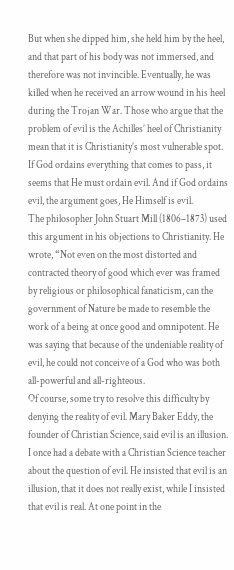But when she dipped him, she held him by the heel, and that part of his body was not immersed, and therefore was not invincible. Eventually, he was killed when he received an arrow wound in his heel during the Trojan War. Those who argue that the problem of evil is the Achilles’ heel of Christianity mean that it is Christianity’s most vulnerable spot. If God ordains everything that comes to pass, it seems that He must ordain evil. And if God ordains evil, the argument goes, He Himself is evil.
The philosopher John Stuart Mill (1806–1873) used this argument in his objections to Christianity. He wrote, “Not even on the most distorted and contracted theory of good which ever was framed by religious or philosophical fanaticism, can the government of Nature be made to resemble the work of a being at once good and omnipotent. He was saying that because of the undeniable reality of evil, he could not conceive of a God who was both all-powerful and all-righteous.
Of course, some try to resolve this difficulty by denying the reality of evil. Mary Baker Eddy, the founder of Christian Science, said evil is an illusion. I once had a debate with a Christian Science teacher about the question of evil. He insisted that evil is an illusion, that it does not really exist, while I insisted that evil is real. At one point in the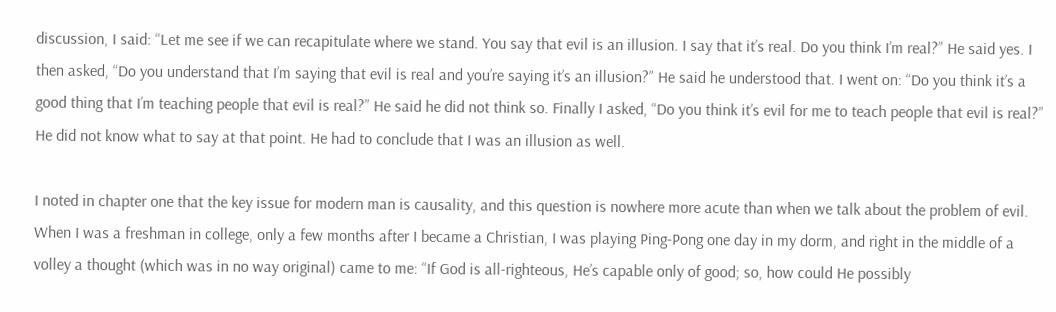discussion, I said: “Let me see if we can recapitulate where we stand. You say that evil is an illusion. I say that it’s real. Do you think I’m real?” He said yes. I then asked, “Do you understand that I’m saying that evil is real and you’re saying it’s an illusion?” He said he understood that. I went on: “Do you think it’s a good thing that I’m teaching people that evil is real?” He said he did not think so. Finally I asked, “Do you think it’s evil for me to teach people that evil is real?” He did not know what to say at that point. He had to conclude that I was an illusion as well.

I noted in chapter one that the key issue for modern man is causality, and this question is nowhere more acute than when we talk about the problem of evil. When I was a freshman in college, only a few months after I became a Christian, I was playing Ping-Pong one day in my dorm, and right in the middle of a volley a thought (which was in no way original) came to me: “If God is all-righteous, He’s capable only of good; so, how could He possibly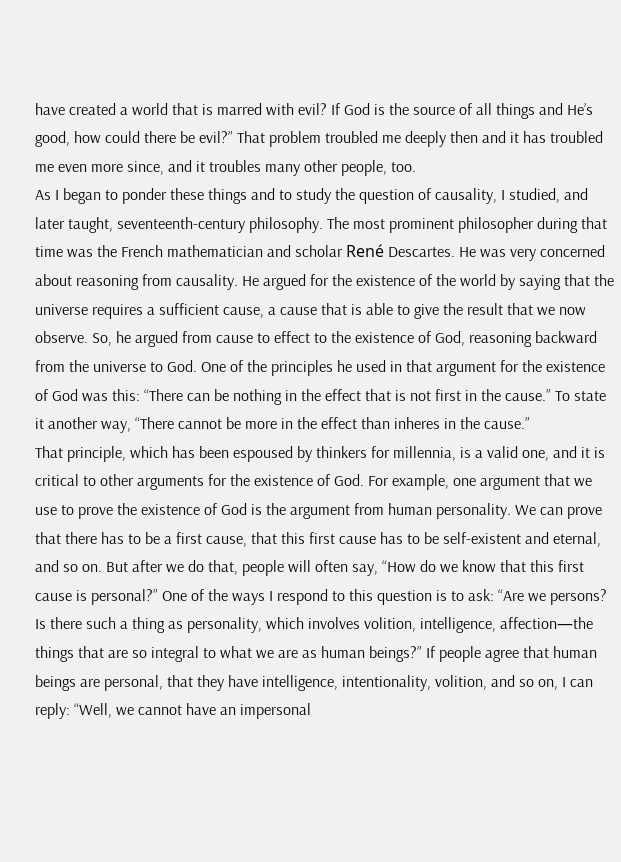have created a world that is marred with evil? If God is the source of all things and He’s good, how could there be evil?” That problem troubled me deeply then and it has troubled me even more since, and it troubles many other people, too.
As I began to ponder these things and to study the question of causality, I studied, and later taught, seventeenth-century philosophy. The most prominent philosopher during that time was the French mathematician and scholar René Descartes. He was very concerned about reasoning from causality. He argued for the existence of the world by saying that the universe requires a sufficient cause, a cause that is able to give the result that we now observe. So, he argued from cause to effect to the existence of God, reasoning backward from the universe to God. One of the principles he used in that argument for the existence of God was this: “There can be nothing in the effect that is not first in the cause.” To state it another way, “There cannot be more in the effect than inheres in the cause.”
That principle, which has been espoused by thinkers for millennia, is a valid one, and it is critical to other arguments for the existence of God. For example, one argument that we use to prove the existence of God is the argument from human personality. We can prove that there has to be a first cause, that this first cause has to be self-existent and eternal, and so on. But after we do that, people will often say, “How do we know that this first cause is personal?” One of the ways I respond to this question is to ask: “Are we persons? Is there such a thing as personality, which involves volition, intelligence, affection—the things that are so integral to what we are as human beings?” If people agree that human beings are personal, that they have intelligence, intentionality, volition, and so on, I can reply: “Well, we cannot have an impersonal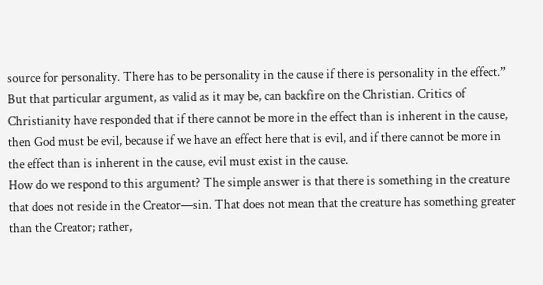source for personality. There has to be personality in the cause if there is personality in the effect.”
But that particular argument, as valid as it may be, can backfire on the Christian. Critics of Christianity have responded that if there cannot be more in the effect than is inherent in the cause, then God must be evil, because if we have an effect here that is evil, and if there cannot be more in the effect than is inherent in the cause, evil must exist in the cause.
How do we respond to this argument? The simple answer is that there is something in the creature that does not reside in the Creator—sin. That does not mean that the creature has something greater than the Creator; rather,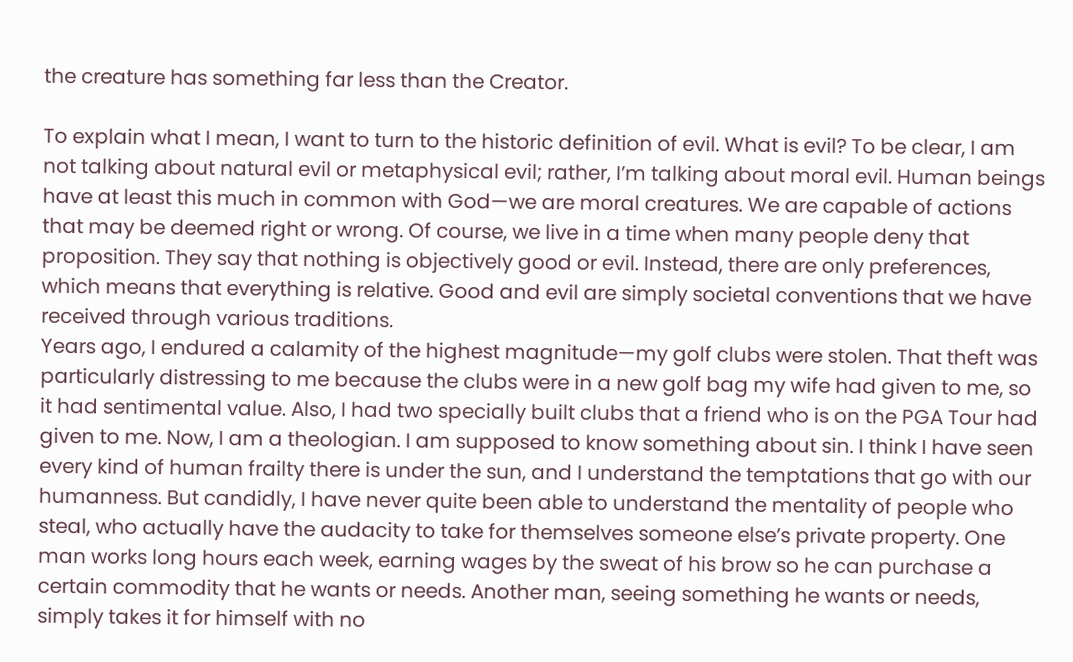the creature has something far less than the Creator.

To explain what I mean, I want to turn to the historic definition of evil. What is evil? To be clear, I am not talking about natural evil or metaphysical evil; rather, I’m talking about moral evil. Human beings have at least this much in common with God—we are moral creatures. We are capable of actions that may be deemed right or wrong. Of course, we live in a time when many people deny that proposition. They say that nothing is objectively good or evil. Instead, there are only preferences, which means that everything is relative. Good and evil are simply societal conventions that we have received through various traditions.
Years ago, I endured a calamity of the highest magnitude—my golf clubs were stolen. That theft was particularly distressing to me because the clubs were in a new golf bag my wife had given to me, so it had sentimental value. Also, I had two specially built clubs that a friend who is on the PGA Tour had given to me. Now, I am a theologian. I am supposed to know something about sin. I think I have seen every kind of human frailty there is under the sun, and I understand the temptations that go with our humanness. But candidly, I have never quite been able to understand the mentality of people who steal, who actually have the audacity to take for themselves someone else’s private property. One man works long hours each week, earning wages by the sweat of his brow so he can purchase a certain commodity that he wants or needs. Another man, seeing something he wants or needs, simply takes it for himself with no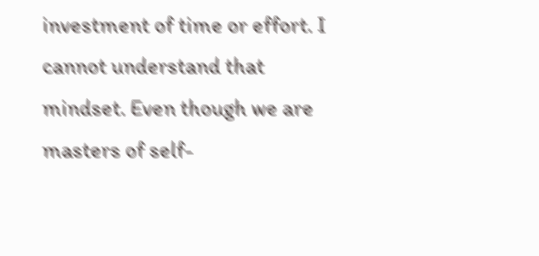investment of time or effort. I cannot understand that mindset. Even though we are masters of self-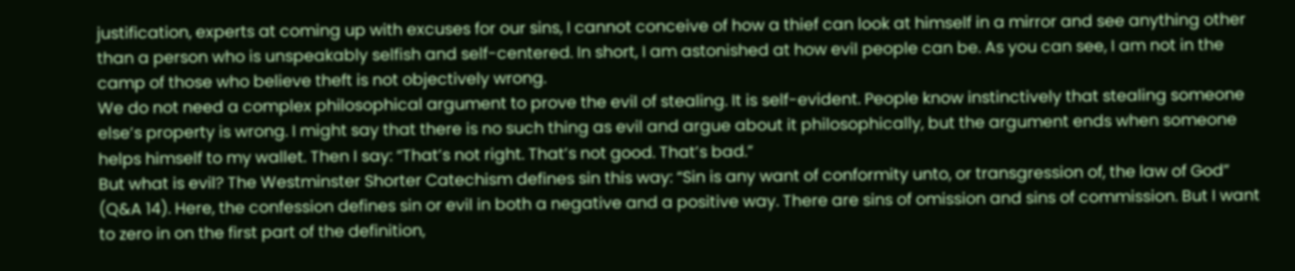justification, experts at coming up with excuses for our sins, I cannot conceive of how a thief can look at himself in a mirror and see anything other than a person who is unspeakably selfish and self-centered. In short, I am astonished at how evil people can be. As you can see, I am not in the camp of those who believe theft is not objectively wrong.
We do not need a complex philosophical argument to prove the evil of stealing. It is self-evident. People know instinctively that stealing someone else’s property is wrong. I might say that there is no such thing as evil and argue about it philosophically, but the argument ends when someone helps himself to my wallet. Then I say: “That’s not right. That’s not good. That’s bad.”
But what is evil? The Westminster Shorter Catechism defines sin this way: “Sin is any want of conformity unto, or transgression of, the law of God” (Q&A 14). Here, the confession defines sin or evil in both a negative and a positive way. There are sins of omission and sins of commission. But I want to zero in on the first part of the definition,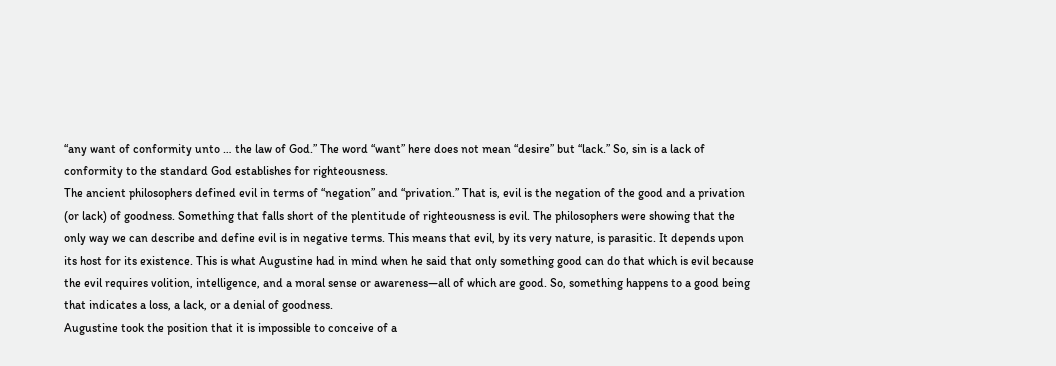“any want of conformity unto … the law of God.” The word “want” here does not mean “desire” but “lack.” So, sin is a lack of conformity to the standard God establishes for righteousness.
The ancient philosophers defined evil in terms of “negation” and “privation.” That is, evil is the negation of the good and a privation (or lack) of goodness. Something that falls short of the plentitude of righteousness is evil. The philosophers were showing that the only way we can describe and define evil is in negative terms. This means that evil, by its very nature, is parasitic. It depends upon its host for its existence. This is what Augustine had in mind when he said that only something good can do that which is evil because the evil requires volition, intelligence, and a moral sense or awareness—all of which are good. So, something happens to a good being that indicates a loss, a lack, or a denial of goodness.
Augustine took the position that it is impossible to conceive of a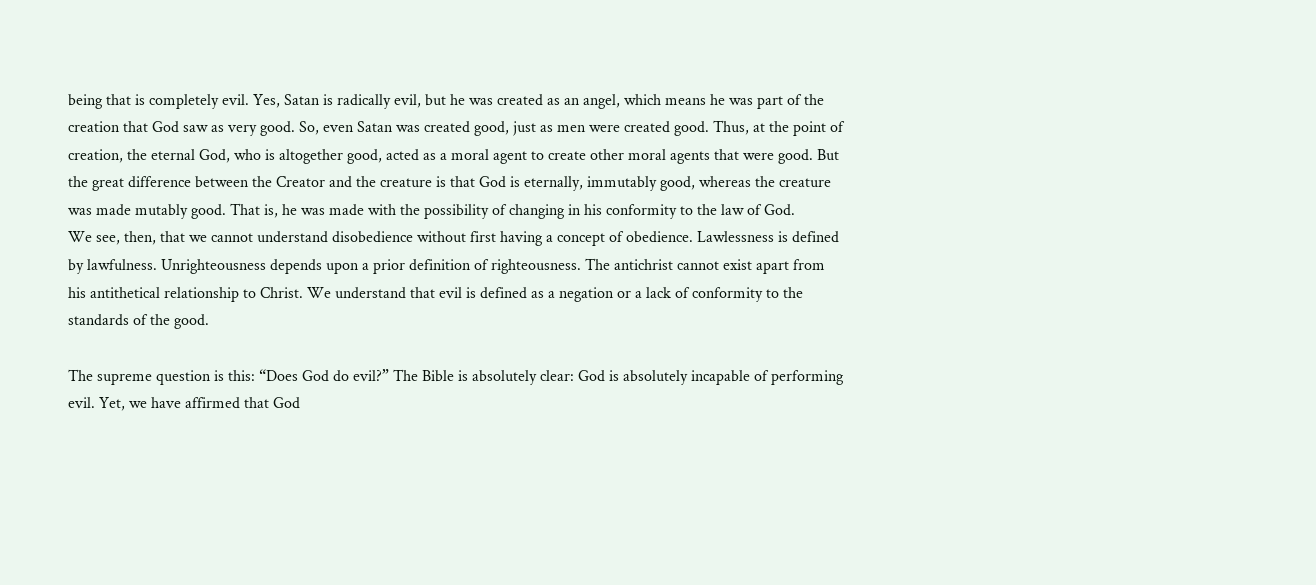being that is completely evil. Yes, Satan is radically evil, but he was created as an angel, which means he was part of the creation that God saw as very good. So, even Satan was created good, just as men were created good. Thus, at the point of creation, the eternal God, who is altogether good, acted as a moral agent to create other moral agents that were good. But the great difference between the Creator and the creature is that God is eternally, immutably good, whereas the creature was made mutably good. That is, he was made with the possibility of changing in his conformity to the law of God.
We see, then, that we cannot understand disobedience without first having a concept of obedience. Lawlessness is defined by lawfulness. Unrighteousness depends upon a prior definition of righteousness. The antichrist cannot exist apart from his antithetical relationship to Christ. We understand that evil is defined as a negation or a lack of conformity to the standards of the good.

The supreme question is this: “Does God do evil?” The Bible is absolutely clear: God is absolutely incapable of performing evil. Yet, we have affirmed that God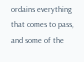ordains everything that comes to pass, and some of the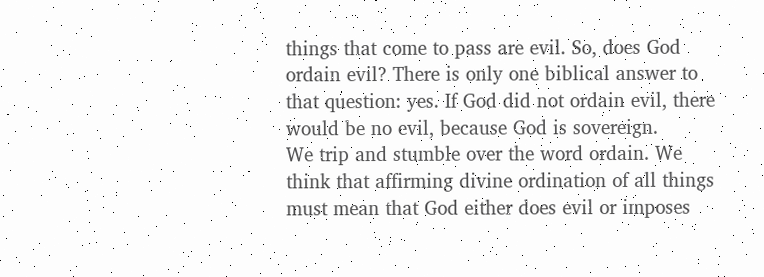things that come to pass are evil. So, does God ordain evil? There is only one biblical answer to that question: yes. If God did not ordain evil, there would be no evil, because God is sovereign.
We trip and stumble over the word ordain. We think that affirming divine ordination of all things must mean that God either does evil or imposes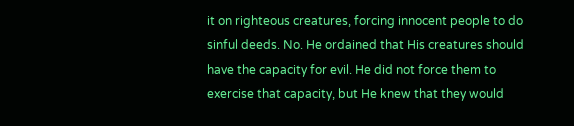it on righteous creatures, forcing innocent people to do sinful deeds. No. He ordained that His creatures should have the capacity for evil. He did not force them to exercise that capacity, but He knew that they would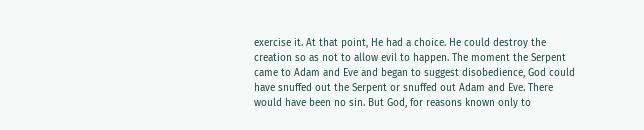exercise it. At that point, He had a choice. He could destroy the creation so as not to allow evil to happen. The moment the Serpent came to Adam and Eve and began to suggest disobedience, God could have snuffed out the Serpent or snuffed out Adam and Eve. There would have been no sin. But God, for reasons known only to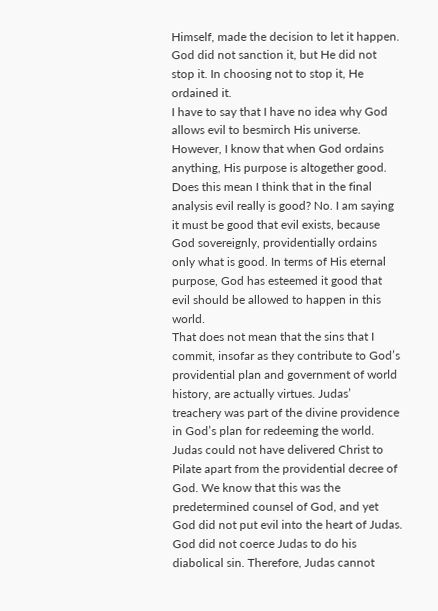Himself, made the decision to let it happen. God did not sanction it, but He did not stop it. In choosing not to stop it, He ordained it.
I have to say that I have no idea why God allows evil to besmirch His universe. However, I know that when God ordains anything, His purpose is altogether good. Does this mean I think that in the final analysis evil really is good? No. I am saying it must be good that evil exists, because God sovereignly, providentially ordains only what is good. In terms of His eternal purpose, God has esteemed it good that evil should be allowed to happen in this world.
That does not mean that the sins that I commit, insofar as they contribute to God’s providential plan and government of world history, are actually virtues. Judas’ treachery was part of the divine providence in God’s plan for redeeming the world. Judas could not have delivered Christ to Pilate apart from the providential decree of God. We know that this was the predetermined counsel of God, and yet God did not put evil into the heart of Judas. God did not coerce Judas to do his diabolical sin. Therefore, Judas cannot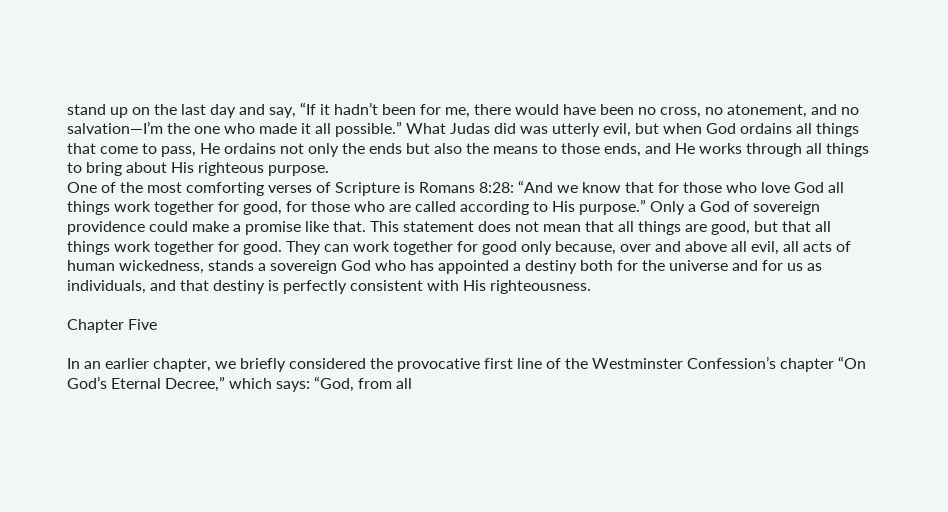stand up on the last day and say, “If it hadn’t been for me, there would have been no cross, no atonement, and no salvation—I’m the one who made it all possible.” What Judas did was utterly evil, but when God ordains all things that come to pass, He ordains not only the ends but also the means to those ends, and He works through all things to bring about His righteous purpose.
One of the most comforting verses of Scripture is Romans 8:28: “And we know that for those who love God all things work together for good, for those who are called according to His purpose.” Only a God of sovereign providence could make a promise like that. This statement does not mean that all things are good, but that all things work together for good. They can work together for good only because, over and above all evil, all acts of human wickedness, stands a sovereign God who has appointed a destiny both for the universe and for us as individuals, and that destiny is perfectly consistent with His righteousness.

Chapter Five

In an earlier chapter, we briefly considered the provocative first line of the Westminster Confession’s chapter “On God’s Eternal Decree,” which says: “God, from all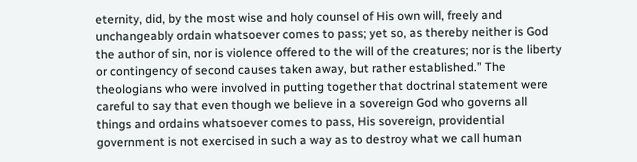eternity, did, by the most wise and holy counsel of His own will, freely and unchangeably ordain whatsoever comes to pass; yet so, as thereby neither is God the author of sin, nor is violence offered to the will of the creatures; nor is the liberty or contingency of second causes taken away, but rather established.” The theologians who were involved in putting together that doctrinal statement were careful to say that even though we believe in a sovereign God who governs all things and ordains whatsoever comes to pass, His sovereign, providential government is not exercised in such a way as to destroy what we call human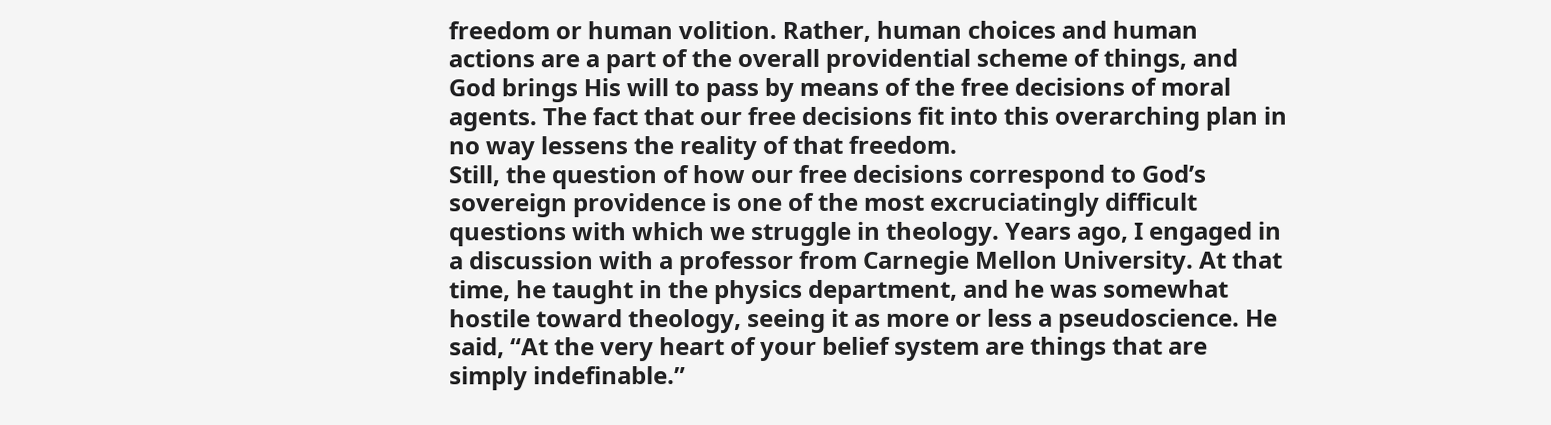freedom or human volition. Rather, human choices and human actions are a part of the overall providential scheme of things, and God brings His will to pass by means of the free decisions of moral agents. The fact that our free decisions fit into this overarching plan in no way lessens the reality of that freedom.
Still, the question of how our free decisions correspond to God’s sovereign providence is one of the most excruciatingly difficult questions with which we struggle in theology. Years ago, I engaged in a discussion with a professor from Carnegie Mellon University. At that time, he taught in the physics department, and he was somewhat hostile toward theology, seeing it as more or less a pseudoscience. He said, “At the very heart of your belief system are things that are simply indefinable.”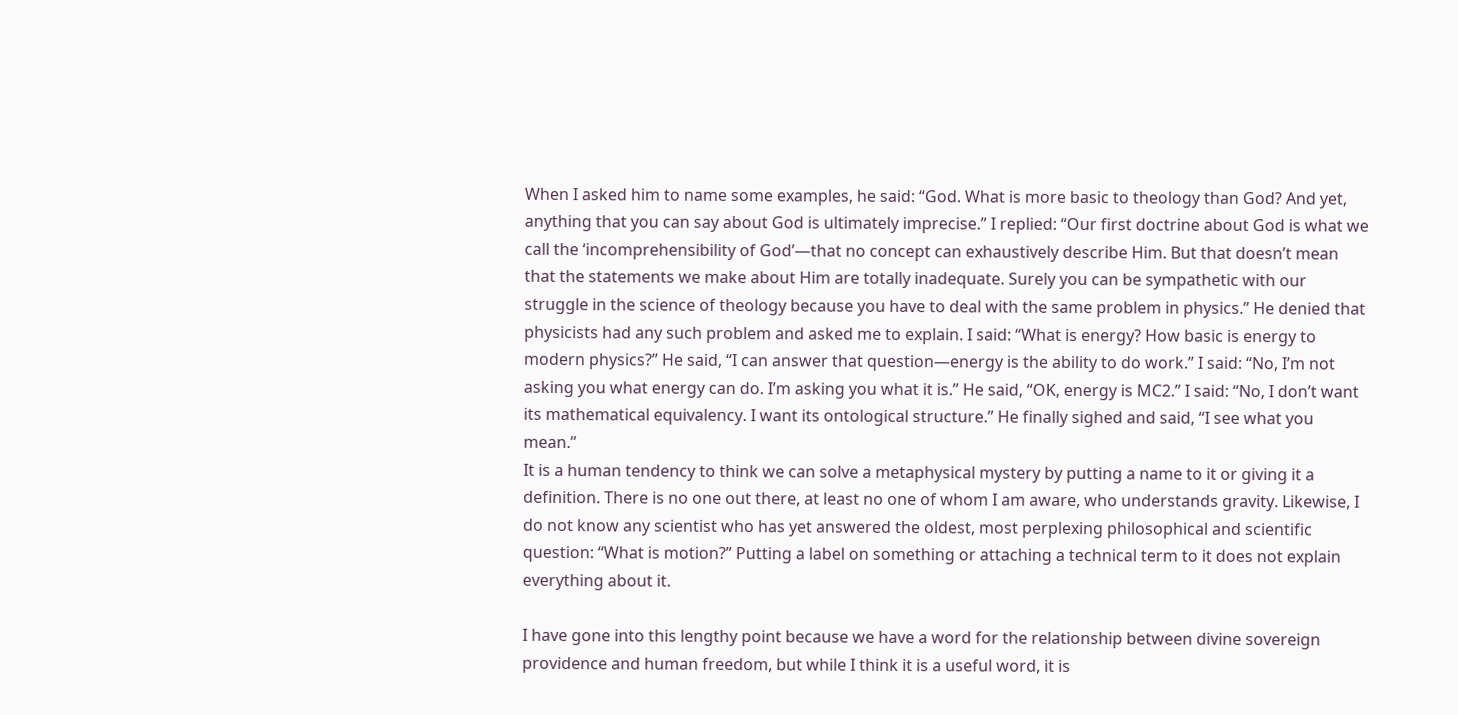When I asked him to name some examples, he said: “God. What is more basic to theology than God? And yet, anything that you can say about God is ultimately imprecise.” I replied: “Our first doctrine about God is what we call the ‘incomprehensibility of God’—that no concept can exhaustively describe Him. But that doesn’t mean that the statements we make about Him are totally inadequate. Surely you can be sympathetic with our struggle in the science of theology because you have to deal with the same problem in physics.” He denied that physicists had any such problem and asked me to explain. I said: “What is energy? How basic is energy to modern physics?” He said, “I can answer that question—energy is the ability to do work.” I said: “No, I’m not asking you what energy can do. I’m asking you what it is.” He said, “OK, energy is MC2.” I said: “No, I don’t want its mathematical equivalency. I want its ontological structure.” He finally sighed and said, “I see what you mean.”
It is a human tendency to think we can solve a metaphysical mystery by putting a name to it or giving it a definition. There is no one out there, at least no one of whom I am aware, who understands gravity. Likewise, I do not know any scientist who has yet answered the oldest, most perplexing philosophical and scientific question: “What is motion?” Putting a label on something or attaching a technical term to it does not explain everything about it.

I have gone into this lengthy point because we have a word for the relationship between divine sovereign providence and human freedom, but while I think it is a useful word, it is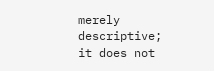merely descriptive; it does not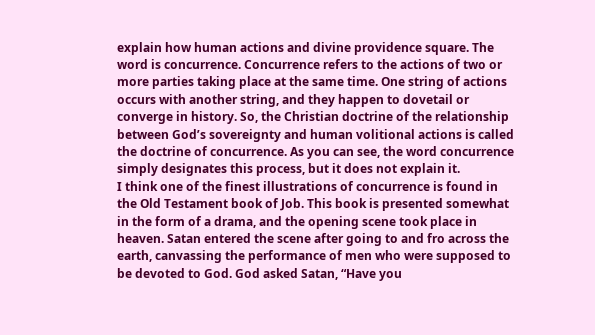explain how human actions and divine providence square. The word is concurrence. Concurrence refers to the actions of two or more parties taking place at the same time. One string of actions occurs with another string, and they happen to dovetail or converge in history. So, the Christian doctrine of the relationship between God’s sovereignty and human volitional actions is called the doctrine of concurrence. As you can see, the word concurrence simply designates this process, but it does not explain it.
I think one of the finest illustrations of concurrence is found in the Old Testament book of Job. This book is presented somewhat in the form of a drama, and the opening scene took place in heaven. Satan entered the scene after going to and fro across the earth, canvassing the performance of men who were supposed to be devoted to God. God asked Satan, “Have you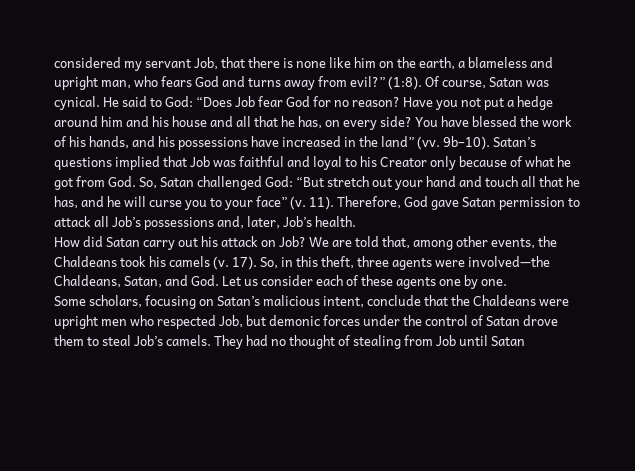considered my servant Job, that there is none like him on the earth, a blameless and upright man, who fears God and turns away from evil?” (1:8). Of course, Satan was cynical. He said to God: “Does Job fear God for no reason? Have you not put a hedge around him and his house and all that he has, on every side? You have blessed the work of his hands, and his possessions have increased in the land” (vv. 9b–10). Satan’s questions implied that Job was faithful and loyal to his Creator only because of what he got from God. So, Satan challenged God: “But stretch out your hand and touch all that he has, and he will curse you to your face” (v. 11). Therefore, God gave Satan permission to attack all Job’s possessions and, later, Job’s health.
How did Satan carry out his attack on Job? We are told that, among other events, the Chaldeans took his camels (v. 17). So, in this theft, three agents were involved—the Chaldeans, Satan, and God. Let us consider each of these agents one by one.
Some scholars, focusing on Satan’s malicious intent, conclude that the Chaldeans were upright men who respected Job, but demonic forces under the control of Satan drove them to steal Job’s camels. They had no thought of stealing from Job until Satan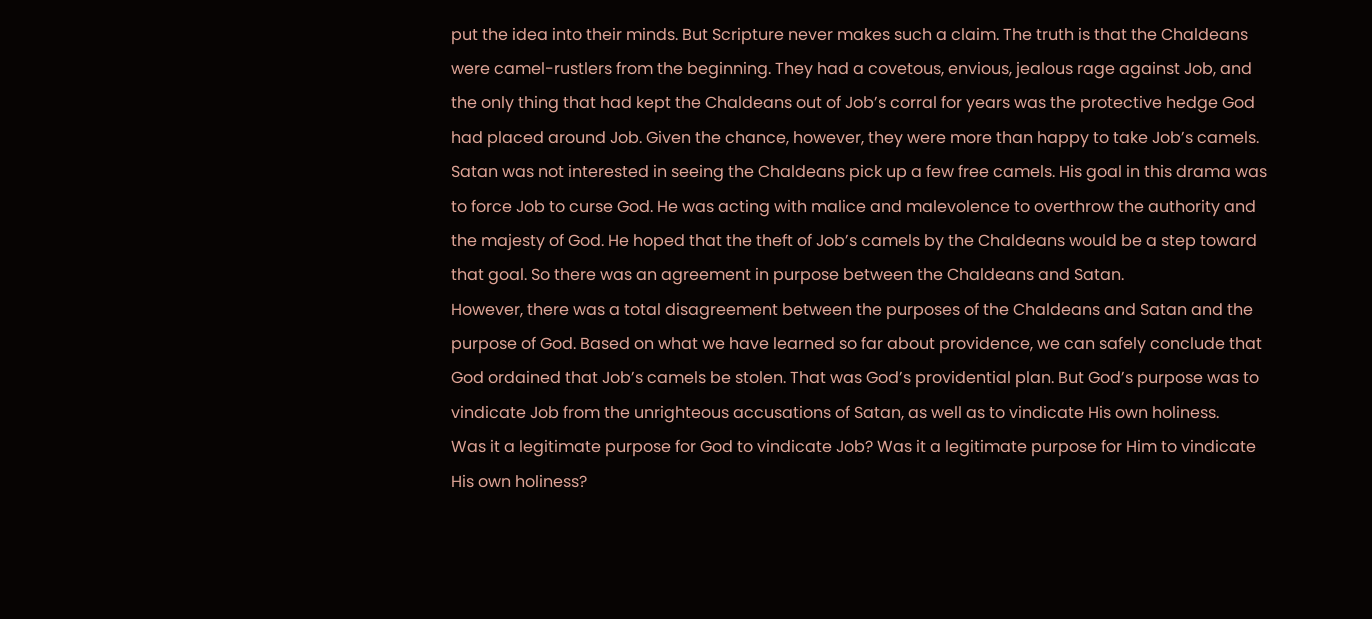put the idea into their minds. But Scripture never makes such a claim. The truth is that the Chaldeans were camel-rustlers from the beginning. They had a covetous, envious, jealous rage against Job, and the only thing that had kept the Chaldeans out of Job’s corral for years was the protective hedge God had placed around Job. Given the chance, however, they were more than happy to take Job’s camels.
Satan was not interested in seeing the Chaldeans pick up a few free camels. His goal in this drama was to force Job to curse God. He was acting with malice and malevolence to overthrow the authority and the majesty of God. He hoped that the theft of Job’s camels by the Chaldeans would be a step toward that goal. So there was an agreement in purpose between the Chaldeans and Satan.
However, there was a total disagreement between the purposes of the Chaldeans and Satan and the purpose of God. Based on what we have learned so far about providence, we can safely conclude that God ordained that Job’s camels be stolen. That was God’s providential plan. But God’s purpose was to vindicate Job from the unrighteous accusations of Satan, as well as to vindicate His own holiness.
Was it a legitimate purpose for God to vindicate Job? Was it a legitimate purpose for Him to vindicate His own holiness?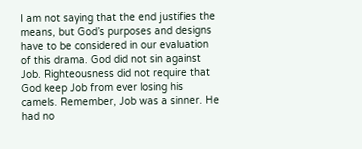I am not saying that the end justifies the means, but God’s purposes and designs have to be considered in our evaluation of this drama. God did not sin against Job. Righteousness did not require that God keep Job from ever losing his camels. Remember, Job was a sinner. He had no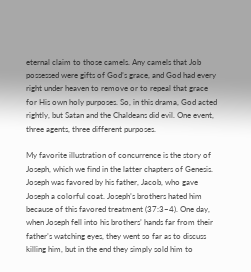eternal claim to those camels. Any camels that Job possessed were gifts of God’s grace, and God had every right under heaven to remove or to repeal that grace for His own holy purposes. So, in this drama, God acted rightly, but Satan and the Chaldeans did evil. One event, three agents, three different purposes.

My favorite illustration of concurrence is the story of Joseph, which we find in the latter chapters of Genesis. Joseph was favored by his father, Jacob, who gave Joseph a colorful coat. Joseph’s brothers hated him because of this favored treatment (37:3–4). One day, when Joseph fell into his brothers’ hands far from their father’s watching eyes, they went so far as to discuss killing him, but in the end they simply sold him to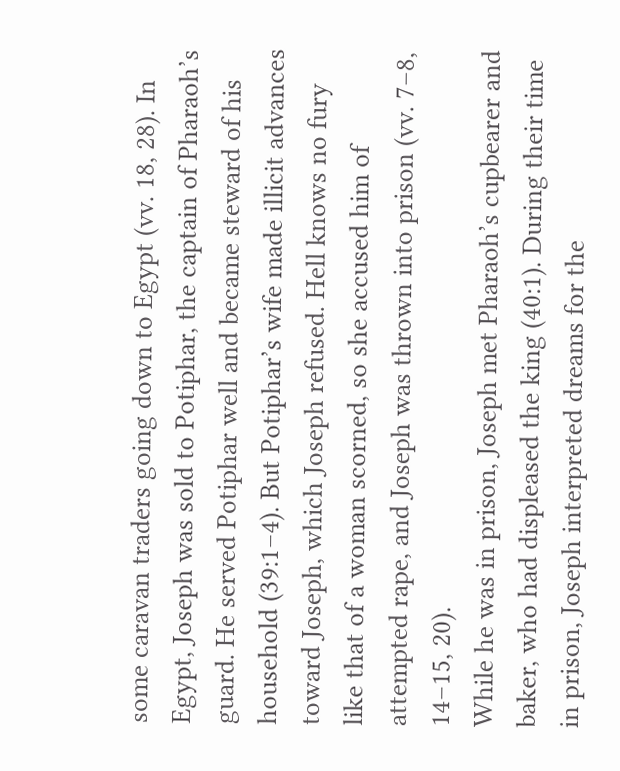some caravan traders going down to Egypt (vv. 18, 28). In Egypt, Joseph was sold to Potiphar, the captain of Pharaoh’s guard. He served Potiphar well and became steward of his household (39:1–4). But Potiphar’s wife made illicit advances toward Joseph, which Joseph refused. Hell knows no fury like that of a woman scorned, so she accused him of attempted rape, and Joseph was thrown into prison (vv. 7–8, 14–15, 20).
While he was in prison, Joseph met Pharaoh’s cupbearer and baker, who had displeased the king (40:1). During their time in prison, Joseph interpreted dreams for the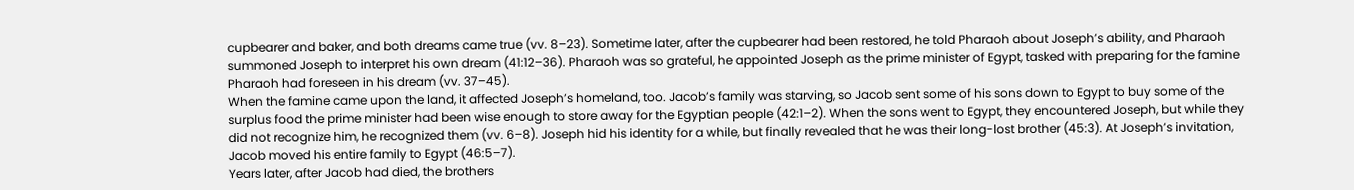cupbearer and baker, and both dreams came true (vv. 8–23). Sometime later, after the cupbearer had been restored, he told Pharaoh about Joseph’s ability, and Pharaoh summoned Joseph to interpret his own dream (41:12–36). Pharaoh was so grateful, he appointed Joseph as the prime minister of Egypt, tasked with preparing for the famine Pharaoh had foreseen in his dream (vv. 37–45).
When the famine came upon the land, it affected Joseph’s homeland, too. Jacob’s family was starving, so Jacob sent some of his sons down to Egypt to buy some of the surplus food the prime minister had been wise enough to store away for the Egyptian people (42:1–2). When the sons went to Egypt, they encountered Joseph, but while they did not recognize him, he recognized them (vv. 6–8). Joseph hid his identity for a while, but finally revealed that he was their long-lost brother (45:3). At Joseph’s invitation, Jacob moved his entire family to Egypt (46:5–7).
Years later, after Jacob had died, the brothers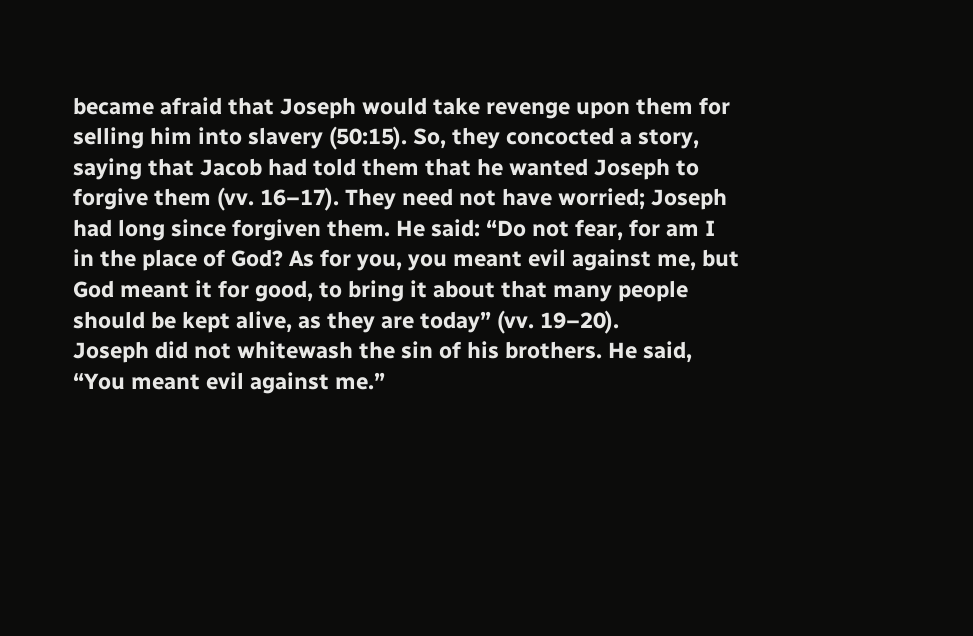became afraid that Joseph would take revenge upon them for selling him into slavery (50:15). So, they concocted a story, saying that Jacob had told them that he wanted Joseph to forgive them (vv. 16–17). They need not have worried; Joseph had long since forgiven them. He said: “Do not fear, for am I in the place of God? As for you, you meant evil against me, but God meant it for good, to bring it about that many people should be kept alive, as they are today” (vv. 19–20).
Joseph did not whitewash the sin of his brothers. He said, “You meant evil against me.”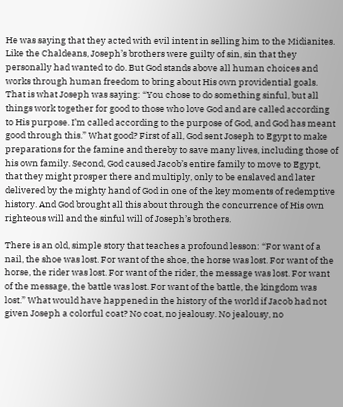He was saying that they acted with evil intent in selling him to the Midianites. Like the Chaldeans, Joseph’s brothers were guilty of sin, sin that they personally had wanted to do. But God stands above all human choices and works through human freedom to bring about His own providential goals. That is what Joseph was saying: “You chose to do something sinful, but all things work together for good to those who love God and are called according to His purpose. I’m called according to the purpose of God, and God has meant good through this.” What good? First of all, God sent Joseph to Egypt to make preparations for the famine and thereby to save many lives, including those of his own family. Second, God caused Jacob’s entire family to move to Egypt, that they might prosper there and multiply, only to be enslaved and later delivered by the mighty hand of God in one of the key moments of redemptive history. And God brought all this about through the concurrence of His own righteous will and the sinful will of Joseph’s brothers.

There is an old, simple story that teaches a profound lesson: “For want of a nail, the shoe was lost. For want of the shoe, the horse was lost. For want of the horse, the rider was lost. For want of the rider, the message was lost. For want of the message, the battle was lost. For want of the battle, the kingdom was lost.” What would have happened in the history of the world if Jacob had not given Joseph a colorful coat? No coat, no jealousy. No jealousy, no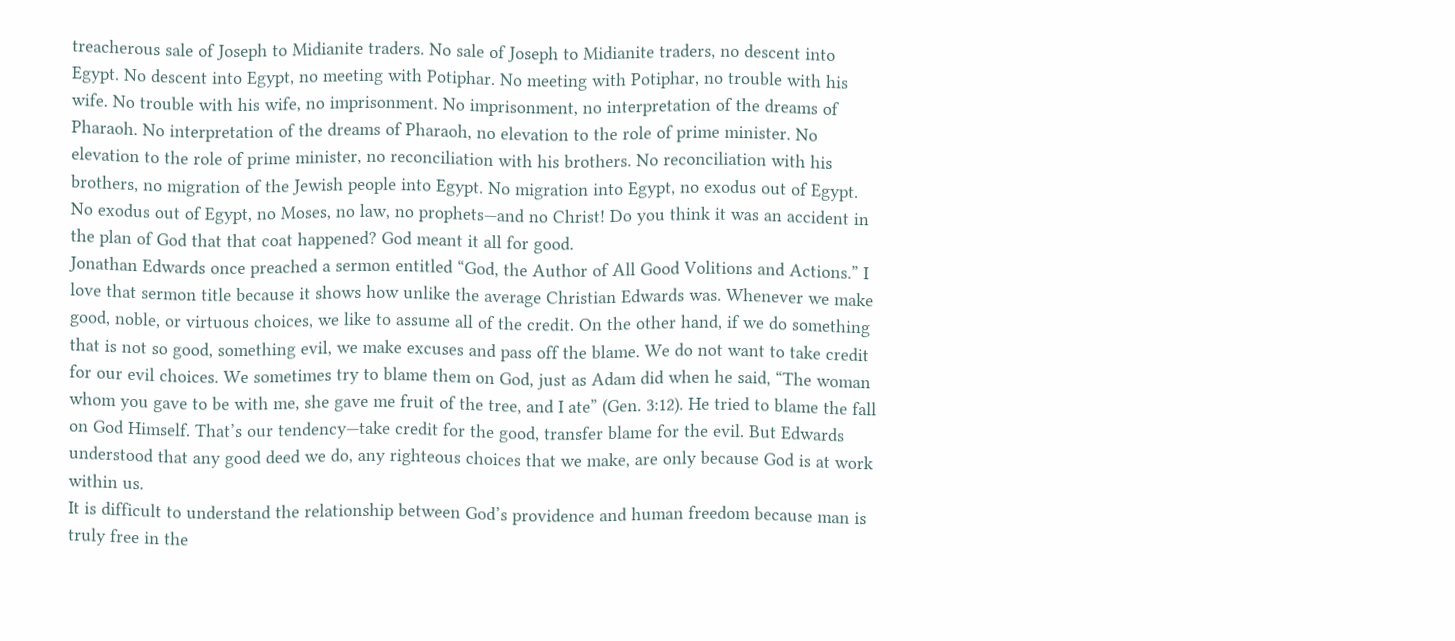treacherous sale of Joseph to Midianite traders. No sale of Joseph to Midianite traders, no descent into Egypt. No descent into Egypt, no meeting with Potiphar. No meeting with Potiphar, no trouble with his wife. No trouble with his wife, no imprisonment. No imprisonment, no interpretation of the dreams of Pharaoh. No interpretation of the dreams of Pharaoh, no elevation to the role of prime minister. No elevation to the role of prime minister, no reconciliation with his brothers. No reconciliation with his brothers, no migration of the Jewish people into Egypt. No migration into Egypt, no exodus out of Egypt. No exodus out of Egypt, no Moses, no law, no prophets—and no Christ! Do you think it was an accident in the plan of God that that coat happened? God meant it all for good.
Jonathan Edwards once preached a sermon entitled “God, the Author of All Good Volitions and Actions.” I love that sermon title because it shows how unlike the average Christian Edwards was. Whenever we make good, noble, or virtuous choices, we like to assume all of the credit. On the other hand, if we do something that is not so good, something evil, we make excuses and pass off the blame. We do not want to take credit for our evil choices. We sometimes try to blame them on God, just as Adam did when he said, “The woman whom you gave to be with me, she gave me fruit of the tree, and I ate” (Gen. 3:12). He tried to blame the fall on God Himself. That’s our tendency—take credit for the good, transfer blame for the evil. But Edwards understood that any good deed we do, any righteous choices that we make, are only because God is at work within us.
It is difficult to understand the relationship between God’s providence and human freedom because man is truly free in the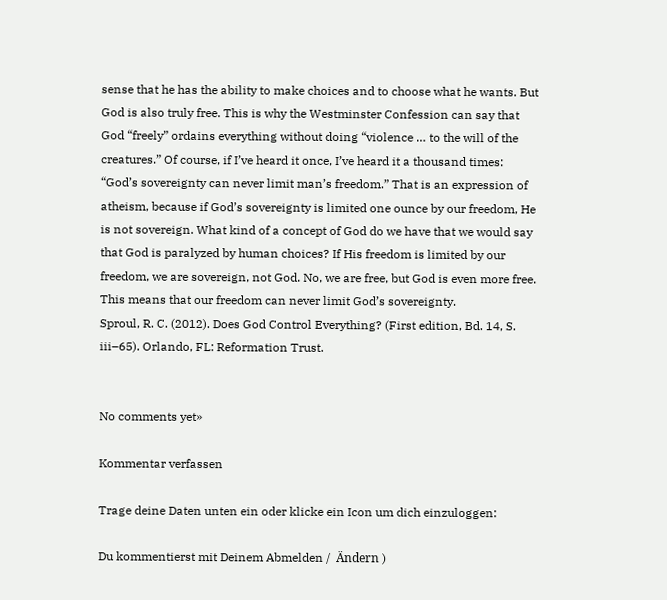sense that he has the ability to make choices and to choose what he wants. But God is also truly free. This is why the Westminster Confession can say that God “freely” ordains everything without doing “violence … to the will of the creatures.” Of course, if I’ve heard it once, I’ve heard it a thousand times: “God’s sovereignty can never limit man’s freedom.” That is an expression of atheism, because if God’s sovereignty is limited one ounce by our freedom, He is not sovereign. What kind of a concept of God do we have that we would say that God is paralyzed by human choices? If His freedom is limited by our freedom, we are sovereign, not God. No, we are free, but God is even more free. This means that our freedom can never limit God’s sovereignty.
Sproul, R. C. (2012). Does God Control Everything? (First edition, Bd. 14, S. iii–65). Orlando, FL: Reformation Trust.


No comments yet»

Kommentar verfassen

Trage deine Daten unten ein oder klicke ein Icon um dich einzuloggen:

Du kommentierst mit Deinem Abmelden /  Ändern )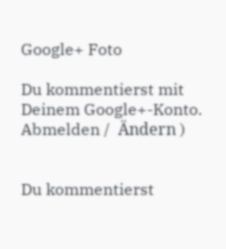Google+ Foto

Du kommentierst mit Deinem Google+-Konto. Abmelden /  Ändern )


Du kommentierst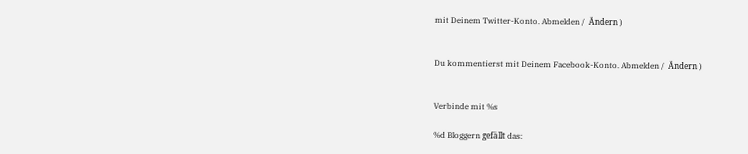mit Deinem Twitter-Konto. Abmelden /  Ändern )


Du kommentierst mit Deinem Facebook-Konto. Abmelden /  Ändern )


Verbinde mit %s

%d Bloggern gefällt das: